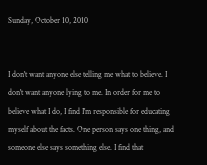Sunday, October 10, 2010


I don't want anyone else telling me what to believe. I don't want anyone lying to me. In order for me to believe what I do, I find I'm responsible for educating myself about the facts. One person says one thing, and someone else says something else. I find that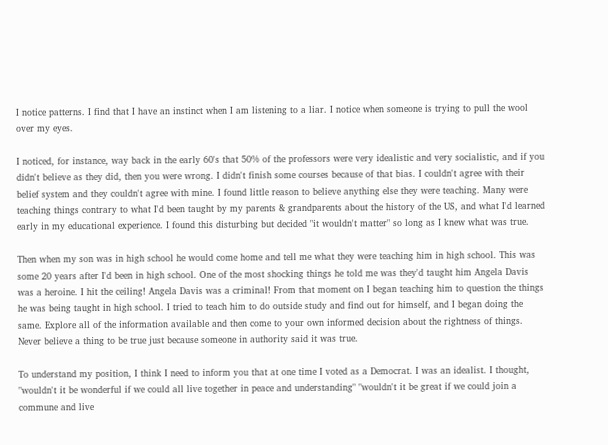I notice patterns. I find that I have an instinct when I am listening to a liar. I notice when someone is trying to pull the wool over my eyes.

I noticed, for instance, way back in the early 60's that 50% of the professors were very idealistic and very socialistic, and if you didn't believe as they did, then you were wrong. I didn't finish some courses because of that bias. I couldn't agree with their belief system and they couldn't agree with mine. I found little reason to believe anything else they were teaching. Many were teaching things contrary to what I'd been taught by my parents & grandparents about the history of the US, and what I'd learned early in my educational experience. I found this disturbing but decided "it wouldn't matter" so long as I knew what was true.

Then when my son was in high school he would come home and tell me what they were teaching him in high school. This was some 20 years after I'd been in high school. One of the most shocking things he told me was they'd taught him Angela Davis was a heroine. I hit the ceiling! Angela Davis was a criminal! From that moment on I began teaching him to question the things he was being taught in high school. I tried to teach him to do outside study and find out for himself, and I began doing the same. Explore all of the information available and then come to your own informed decision about the rightness of things. Never believe a thing to be true just because someone in authority said it was true.

To understand my position, I think I need to inform you that at one time I voted as a Democrat. I was an idealist. I thought, "wouldn't it be wonderful if we could all live together in peace and understanding" "wouldn't it be great if we could join a commune and live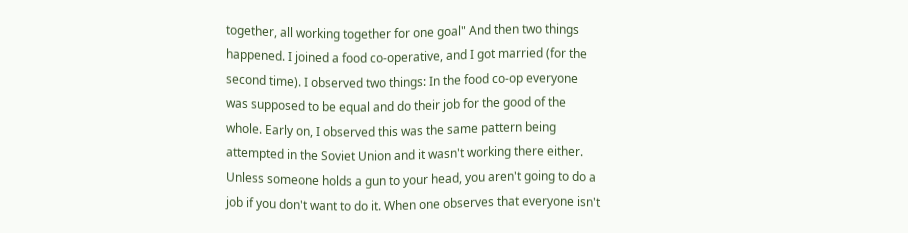together, all working together for one goal" And then two things happened. I joined a food co-operative, and I got married (for the second time). I observed two things: In the food co-op everyone was supposed to be equal and do their job for the good of the whole. Early on, I observed this was the same pattern being attempted in the Soviet Union and it wasn't working there either. Unless someone holds a gun to your head, you aren't going to do a job if you don't want to do it. When one observes that everyone isn't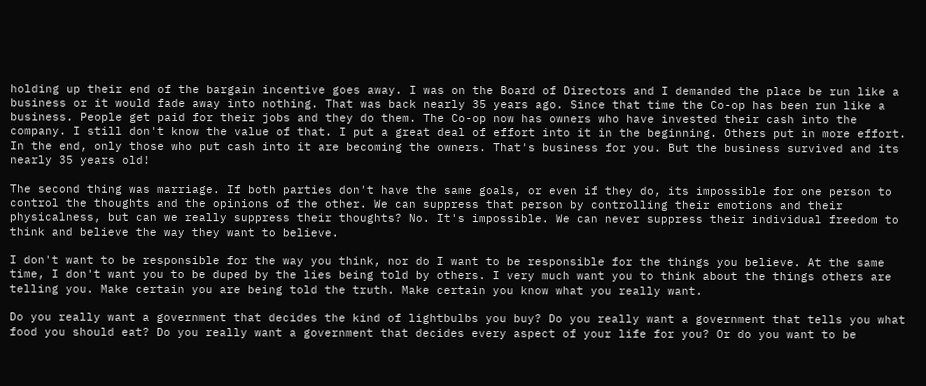holding up their end of the bargain incentive goes away. I was on the Board of Directors and I demanded the place be run like a business or it would fade away into nothing. That was back nearly 35 years ago. Since that time the Co-op has been run like a business. People get paid for their jobs and they do them. The Co-op now has owners who have invested their cash into the company. I still don't know the value of that. I put a great deal of effort into it in the beginning. Others put in more effort. In the end, only those who put cash into it are becoming the owners. That's business for you. But the business survived and its nearly 35 years old!

The second thing was marriage. If both parties don't have the same goals, or even if they do, its impossible for one person to control the thoughts and the opinions of the other. We can suppress that person by controlling their emotions and their physicalness, but can we really suppress their thoughts? No. It's impossible. We can never suppress their individual freedom to think and believe the way they want to believe.

I don't want to be responsible for the way you think, nor do I want to be responsible for the things you believe. At the same time, I don't want you to be duped by the lies being told by others. I very much want you to think about the things others are telling you. Make certain you are being told the truth. Make certain you know what you really want.

Do you really want a government that decides the kind of lightbulbs you buy? Do you really want a government that tells you what food you should eat? Do you really want a government that decides every aspect of your life for you? Or do you want to be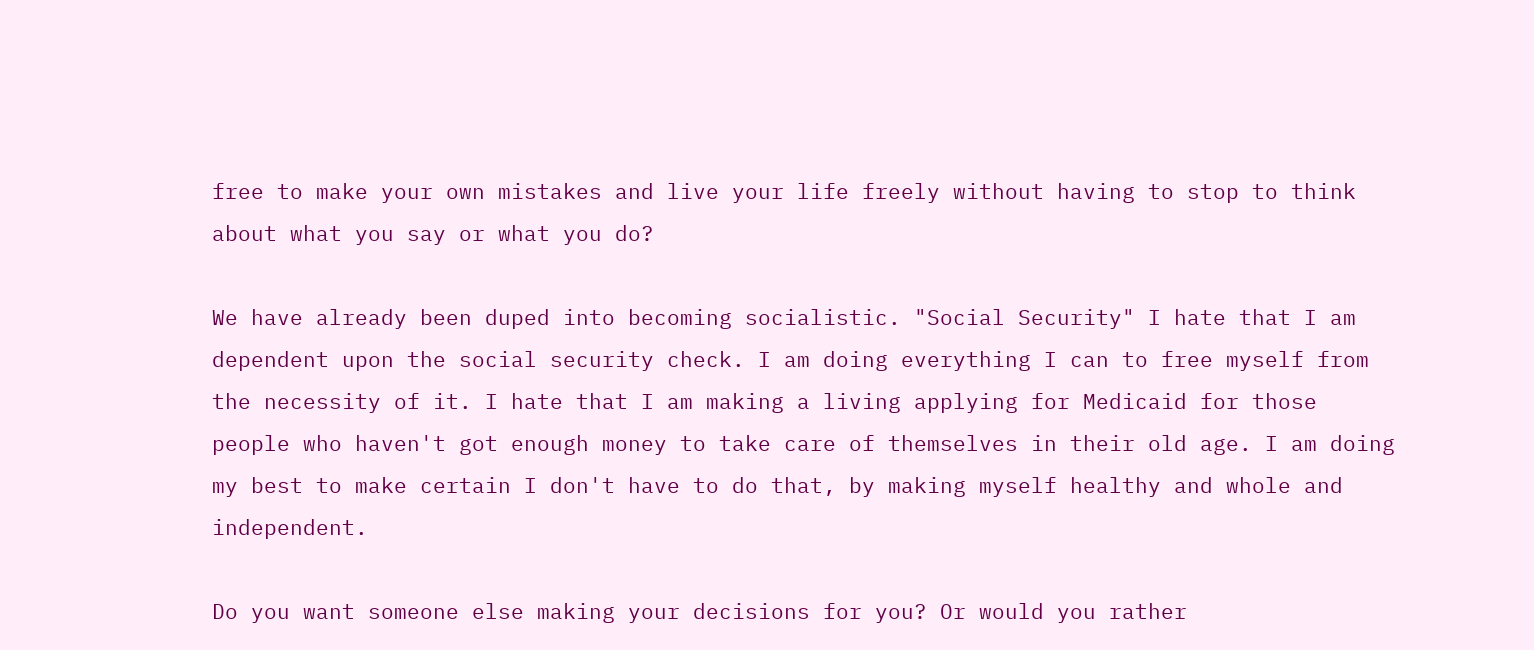free to make your own mistakes and live your life freely without having to stop to think about what you say or what you do?

We have already been duped into becoming socialistic. "Social Security" I hate that I am dependent upon the social security check. I am doing everything I can to free myself from the necessity of it. I hate that I am making a living applying for Medicaid for those people who haven't got enough money to take care of themselves in their old age. I am doing my best to make certain I don't have to do that, by making myself healthy and whole and independent.

Do you want someone else making your decisions for you? Or would you rather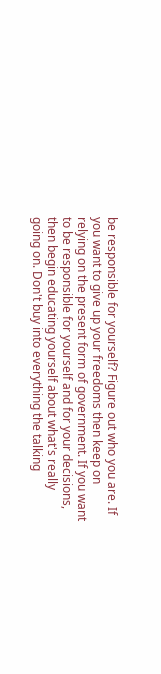be responsible for yourself? Figure out who you are. If you want to give up your freedoms then keep on relying on the present form of government. If you want to be responsible for yourself and for your decisions, then begin educating yourself about what's really going on. Don't buy into everything the talking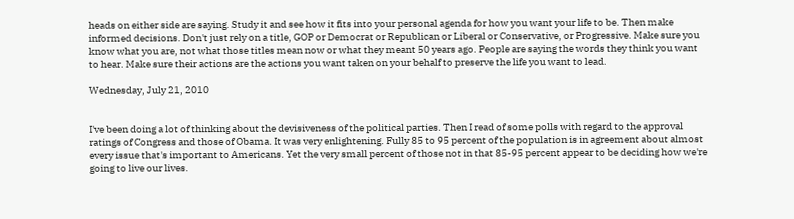heads on either side are saying. Study it and see how it fits into your personal agenda for how you want your life to be. Then make informed decisions. Don't just rely on a title, GOP or Democrat or Republican or Liberal or Conservative, or Progressive. Make sure you know what you are, not what those titles mean now or what they meant 50 years ago. People are saying the words they think you want to hear. Make sure their actions are the actions you want taken on your behalf to preserve the life you want to lead.

Wednesday, July 21, 2010


I've been doing a lot of thinking about the devisiveness of the political parties. Then I read of some polls with regard to the approval ratings of Congress and those of Obama. It was very enlightening. Fully 85 to 95 percent of the population is in agreement about almost every issue that's important to Americans. Yet the very small percent of those not in that 85-95 percent appear to be deciding how we're going to live our lives.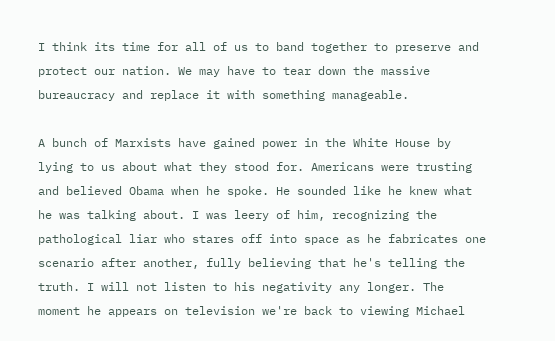I think its time for all of us to band together to preserve and protect our nation. We may have to tear down the massive bureaucracy and replace it with something manageable.

A bunch of Marxists have gained power in the White House by lying to us about what they stood for. Americans were trusting and believed Obama when he spoke. He sounded like he knew what he was talking about. I was leery of him, recognizing the pathological liar who stares off into space as he fabricates one scenario after another, fully believing that he's telling the truth. I will not listen to his negativity any longer. The moment he appears on television we're back to viewing Michael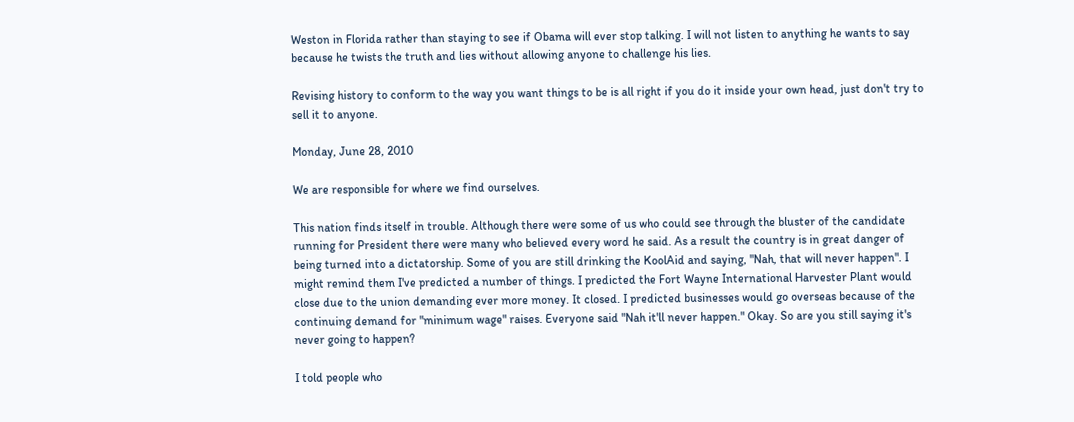Weston in Florida rather than staying to see if Obama will ever stop talking. I will not listen to anything he wants to say because he twists the truth and lies without allowing anyone to challenge his lies.

Revising history to conform to the way you want things to be is all right if you do it inside your own head, just don't try to sell it to anyone.

Monday, June 28, 2010

We are responsible for where we find ourselves.

This nation finds itself in trouble. Although there were some of us who could see through the bluster of the candidate running for President there were many who believed every word he said. As a result the country is in great danger of being turned into a dictatorship. Some of you are still drinking the KoolAid and saying, "Nah, that will never happen". I might remind them I've predicted a number of things. I predicted the Fort Wayne International Harvester Plant would close due to the union demanding ever more money. It closed. I predicted businesses would go overseas because of the continuing demand for "minimum wage" raises. Everyone said "Nah it'll never happen." Okay. So are you still saying it's never going to happen?

I told people who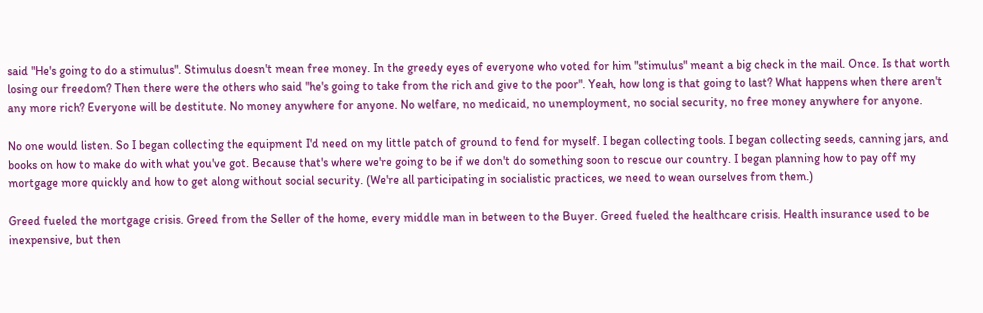said "He's going to do a stimulus". Stimulus doesn't mean free money. In the greedy eyes of everyone who voted for him "stimulus" meant a big check in the mail. Once. Is that worth losing our freedom? Then there were the others who said "he's going to take from the rich and give to the poor". Yeah, how long is that going to last? What happens when there aren't any more rich? Everyone will be destitute. No money anywhere for anyone. No welfare, no medicaid, no unemployment, no social security, no free money anywhere for anyone.

No one would listen. So I began collecting the equipment I'd need on my little patch of ground to fend for myself. I began collecting tools. I began collecting seeds, canning jars, and books on how to make do with what you've got. Because that's where we're going to be if we don't do something soon to rescue our country. I began planning how to pay off my mortgage more quickly and how to get along without social security. (We're all participating in socialistic practices, we need to wean ourselves from them.)

Greed fueled the mortgage crisis. Greed from the Seller of the home, every middle man in between to the Buyer. Greed fueled the healthcare crisis. Health insurance used to be inexpensive, but then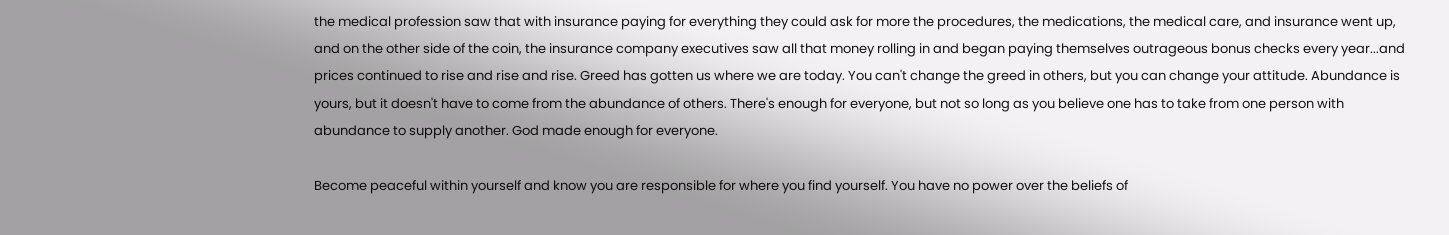the medical profession saw that with insurance paying for everything they could ask for more the procedures, the medications, the medical care, and insurance went up, and on the other side of the coin, the insurance company executives saw all that money rolling in and began paying themselves outrageous bonus checks every year...and prices continued to rise and rise and rise. Greed has gotten us where we are today. You can't change the greed in others, but you can change your attitude. Abundance is yours, but it doesn't have to come from the abundance of others. There's enough for everyone, but not so long as you believe one has to take from one person with abundance to supply another. God made enough for everyone.

Become peaceful within yourself and know you are responsible for where you find yourself. You have no power over the beliefs of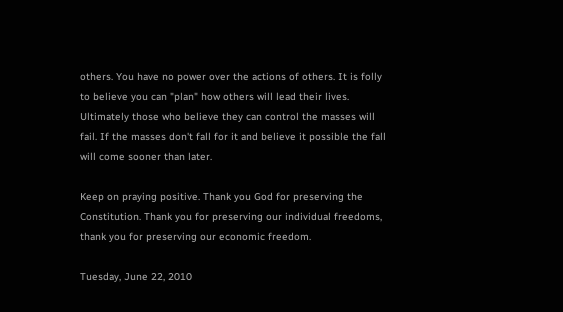others. You have no power over the actions of others. It is folly to believe you can "plan" how others will lead their lives. Ultimately those who believe they can control the masses will fail. If the masses don't fall for it and believe it possible the fall will come sooner than later.

Keep on praying positive. Thank you God for preserving the Constitution. Thank you for preserving our individual freedoms, thank you for preserving our economic freedom.

Tuesday, June 22, 2010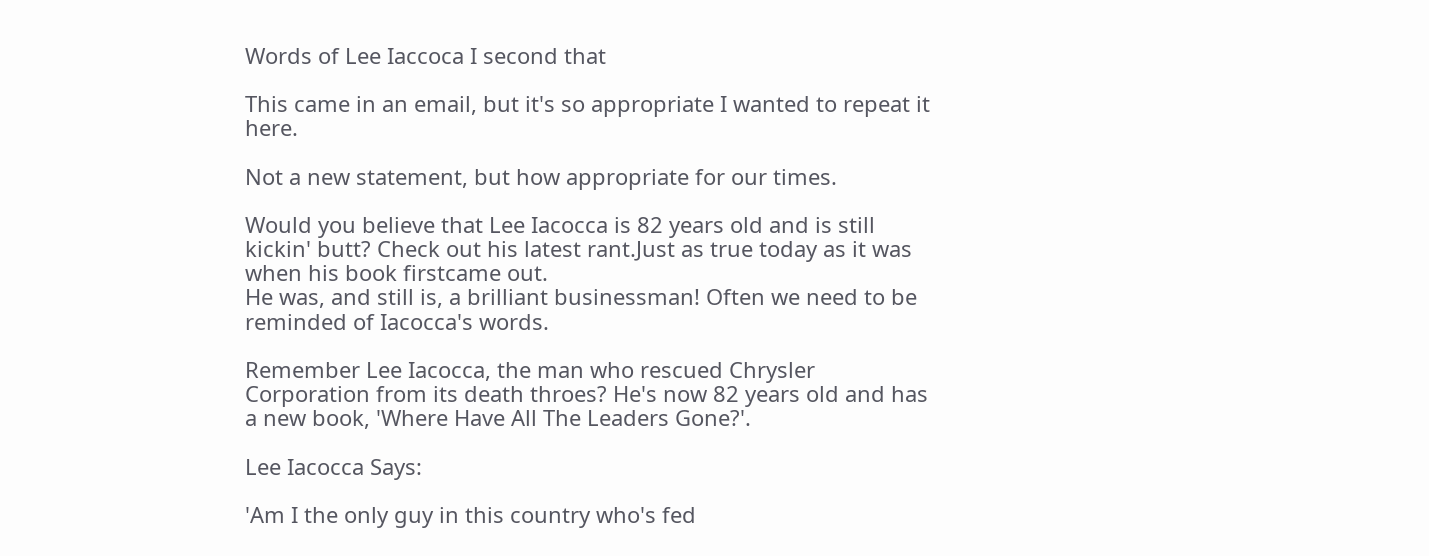Words of Lee Iaccoca I second that

This came in an email, but it's so appropriate I wanted to repeat it here.

Not a new statement, but how appropriate for our times.

Would you believe that Lee Iacocca is 82 years old and is still kickin' butt? Check out his latest rant.Just as true today as it was when his book firstcame out.
He was, and still is, a brilliant businessman! Often we need to be reminded of Iacocca's words.

Remember Lee Iacocca, the man who rescued Chrysler Corporation from its death throes? He's now 82 years old and has a new book, 'Where Have All The Leaders Gone?'.

Lee Iacocca Says:

'Am I the only guy in this country who's fed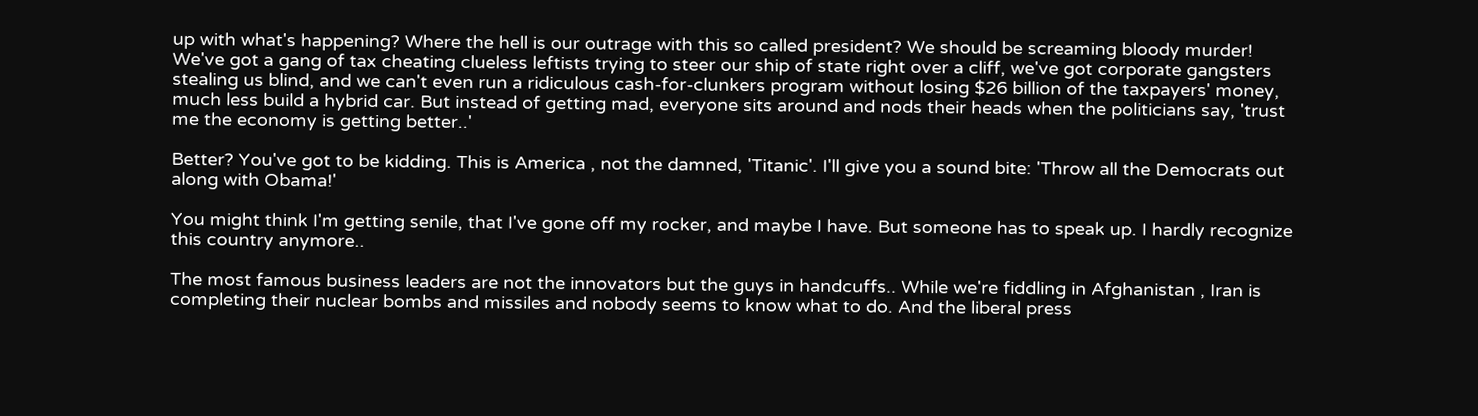up with what's happening? Where the hell is our outrage with this so called president? We should be screaming bloody murder! We've got a gang of tax cheating clueless leftists trying to steer our ship of state right over a cliff, we've got corporate gangsters stealing us blind, and we can't even run a ridiculous cash-for-clunkers program without losing $26 billion of the taxpayers' money, much less build a hybrid car. But instead of getting mad, everyone sits around and nods their heads when the politicians say, 'trust me the economy is getting better..'

Better? You've got to be kidding. This is America , not the damned, 'Titanic'. I'll give you a sound bite: 'Throw all the Democrats out along with Obama!'

You might think I'm getting senile, that I've gone off my rocker, and maybe I have. But someone has to speak up. I hardly recognize this country anymore..

The most famous business leaders are not the innovators but the guys in handcuffs.. While we're fiddling in Afghanistan , Iran is completing their nuclear bombs and missiles and nobody seems to know what to do. And the liberal press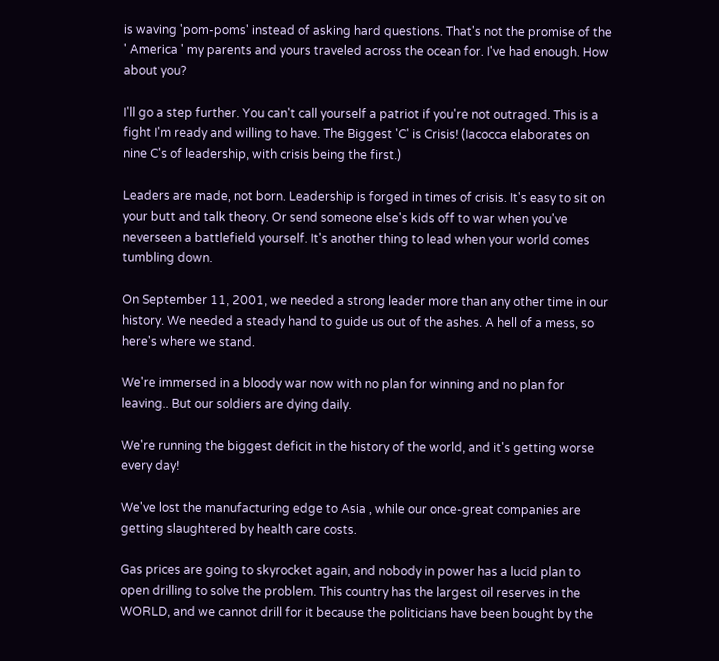is waving 'pom-poms' instead of asking hard questions. That's not the promise of the ' America ' my parents and yours traveled across the ocean for. I've had enough. How about you?

I'll go a step further. You can't call yourself a patriot if you're not outraged. This is a fight I'm ready and willing to have. The Biggest 'C' is Crisis! (Iacocca elaborates on nine C's of leadership, with crisis being the first.)

Leaders are made, not born. Leadership is forged in times of crisis. It's easy to sit on your butt and talk theory. Or send someone else's kids off to war when you've neverseen a battlefield yourself. It's another thing to lead when your world comes tumbling down.

On September 11, 2001, we needed a strong leader more than any other time in our history. We needed a steady hand to guide us out of the ashes. A hell of a mess, so here's where we stand.

We're immersed in a bloody war now with no plan for winning and no plan for leaving.. But our soldiers are dying daily.

We're running the biggest deficit in the history of the world, and it's getting worse every day!

We've lost the manufacturing edge to Asia , while our once-great companies are getting slaughtered by health care costs.

Gas prices are going to skyrocket again, and nobody in power has a lucid plan to open drilling to solve the problem. This country has the largest oil reserves in the WORLD, and we cannot drill for it because the politicians have been bought by the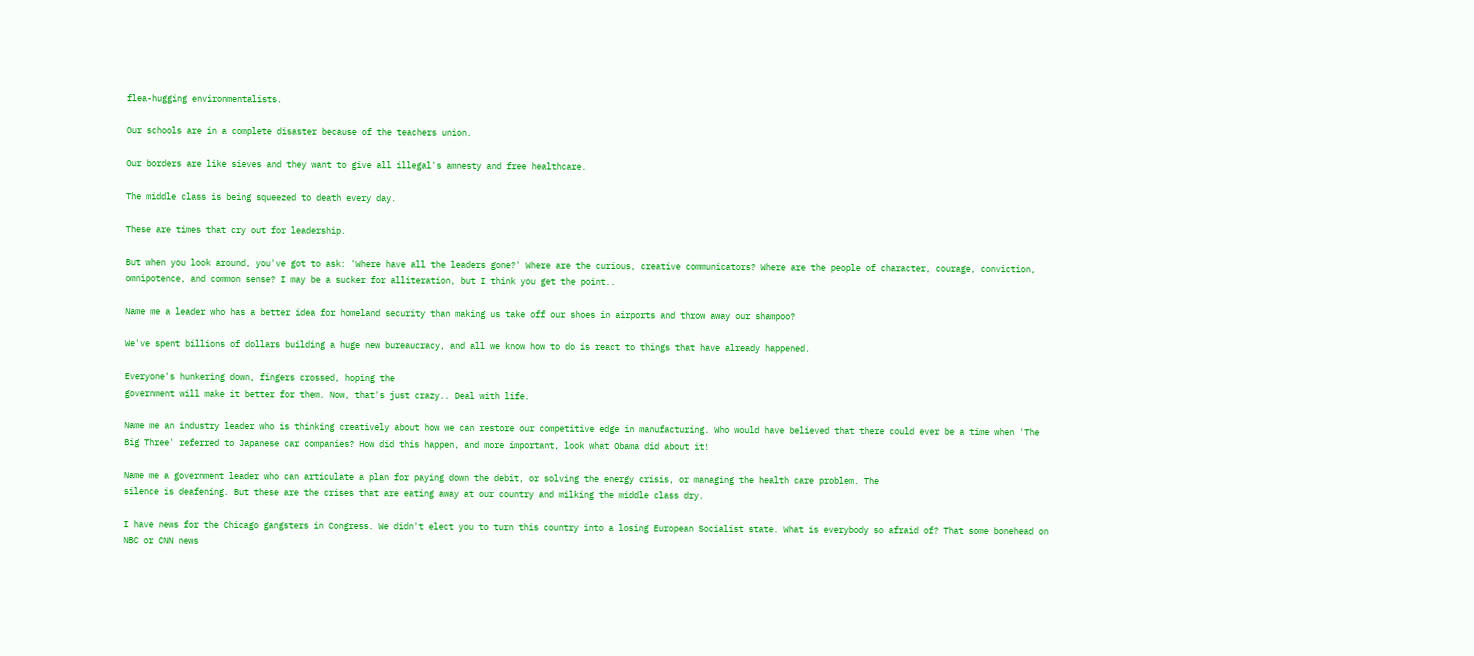flea-hugging environmentalists.

Our schools are in a complete disaster because of the teachers union.

Our borders are like sieves and they want to give all illegal's amnesty and free healthcare.

The middle class is being squeezed to death every day.

These are times that cry out for leadership.

But when you look around, you've got to ask: 'Where have all the leaders gone?' Where are the curious, creative communicators? Where are the people of character, courage, conviction, omnipotence, and common sense? I may be a sucker for alliteration, but I think you get the point..

Name me a leader who has a better idea for homeland security than making us take off our shoes in airports and throw away our shampoo?

We've spent billions of dollars building a huge new bureaucracy, and all we know how to do is react to things that have already happened.

Everyone's hunkering down, fingers crossed, hoping the
government will make it better for them. Now, that's just crazy.. Deal with life.

Name me an industry leader who is thinking creatively about how we can restore our competitive edge in manufacturing. Who would have believed that there could ever be a time when 'The Big Three' referred to Japanese car companies? How did this happen, and more important, look what Obama did about it!

Name me a government leader who can articulate a plan for paying down the debit, or solving the energy crisis, or managing the health care problem. The
silence is deafening. But these are the crises that are eating away at our country and milking the middle class dry.

I have news for the Chicago gangsters in Congress. We didn't elect you to turn this country into a losing European Socialist state. What is everybody so afraid of? That some bonehead on NBC or CNN news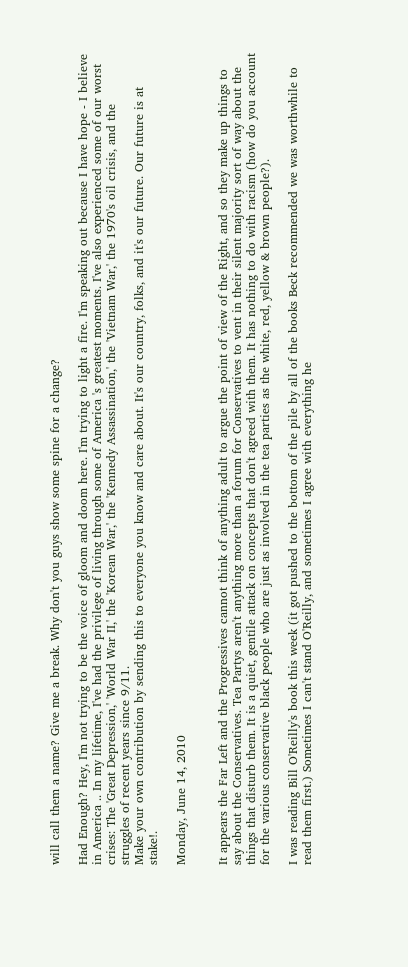will call them a name? Give me a break. Why don't you guys show some spine for a change?

Had Enough? Hey, I'm not trying to be the voice of gloom and doom here. I'm trying to light a fire. I'm speaking out because I have hope - I believe in America .. In my lifetime, I've had the privilege of living through some of America 's greatest moments. I've also experienced some of our worst crises: The 'Great Depression,' 'World War II,' the 'Korean War,' the 'Kennedy Assassination,' the 'Vietnam War,' the 1970's oil crisis, and the struggles of recent years since 9/11.
Make your own contribution by sending this to everyone you know and care about. It's our country, folks, and it's our future. Our future is at stake!.

Monday, June 14, 2010


It appears the Far Left and the Progressives cannot think of anything adult to argue the point of view of the Right, and so they make up things to say about the Conservatives. Tea Partys aren't anything more than a forum for Conservatives to vent in their silent majority sort of way about the things that disturb them. It is a quiet, gentile attack on concepts that don't agreed with them. It has nothing to do with racism (how do you account for the various conservative black people who are just as involved in the tea parties as the white, red, yellow & brown people?).

I was reading Bill O'Reilly's book this week (it got pushed to the bottom of the pile by all of the books Beck recommended we was worthwhile to read them first.) Sometimes I can't stand O'Reilly, and sometimes I agree with everything he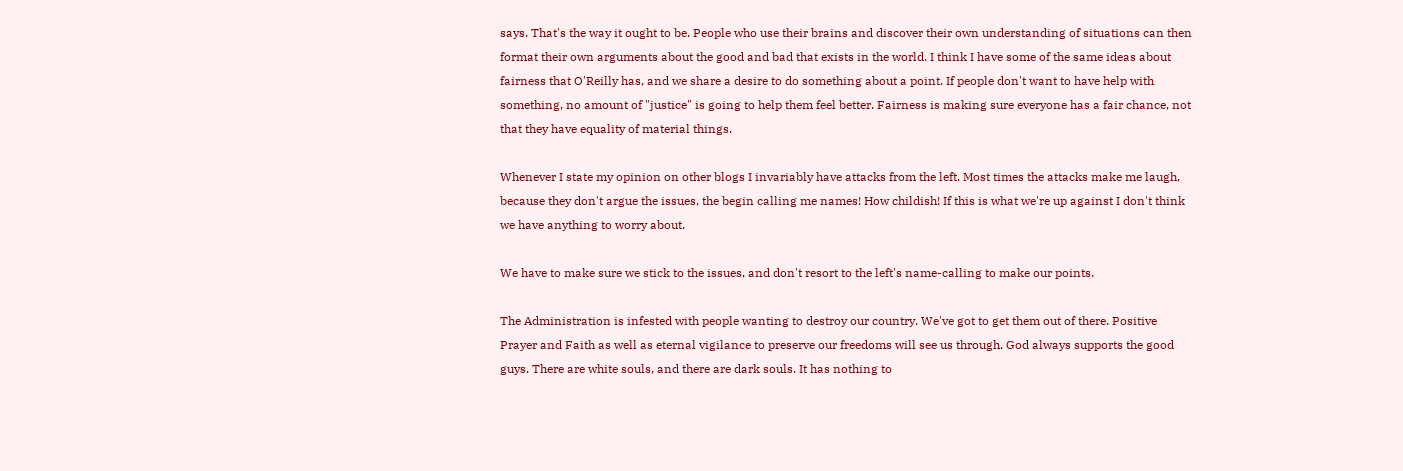says. That's the way it ought to be. People who use their brains and discover their own understanding of situations can then format their own arguments about the good and bad that exists in the world. I think I have some of the same ideas about fairness that O'Reilly has, and we share a desire to do something about a point. If people don't want to have help with something, no amount of "justice" is going to help them feel better. Fairness is making sure everyone has a fair chance, not that they have equality of material things.

Whenever I state my opinion on other blogs I invariably have attacks from the left. Most times the attacks make me laugh, because they don't argue the issues, the begin calling me names! How childish! If this is what we're up against I don't think we have anything to worry about.

We have to make sure we stick to the issues, and don't resort to the left's name-calling to make our points.

The Administration is infested with people wanting to destroy our country. We've got to get them out of there. Positive Prayer and Faith as well as eternal vigilance to preserve our freedoms will see us through. God always supports the good guys. There are white souls, and there are dark souls. It has nothing to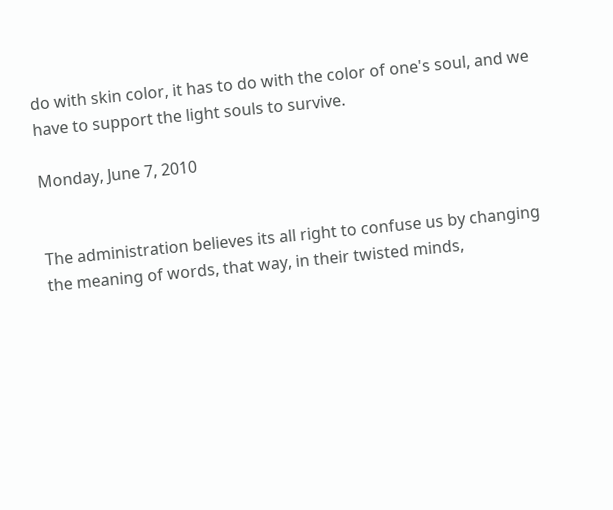do with skin color, it has to do with the color of one's soul, and we have to support the light souls to survive.

Monday, June 7, 2010


The administration believes its all right to confuse us by changing the meaning of words, that way, in their twisted minds,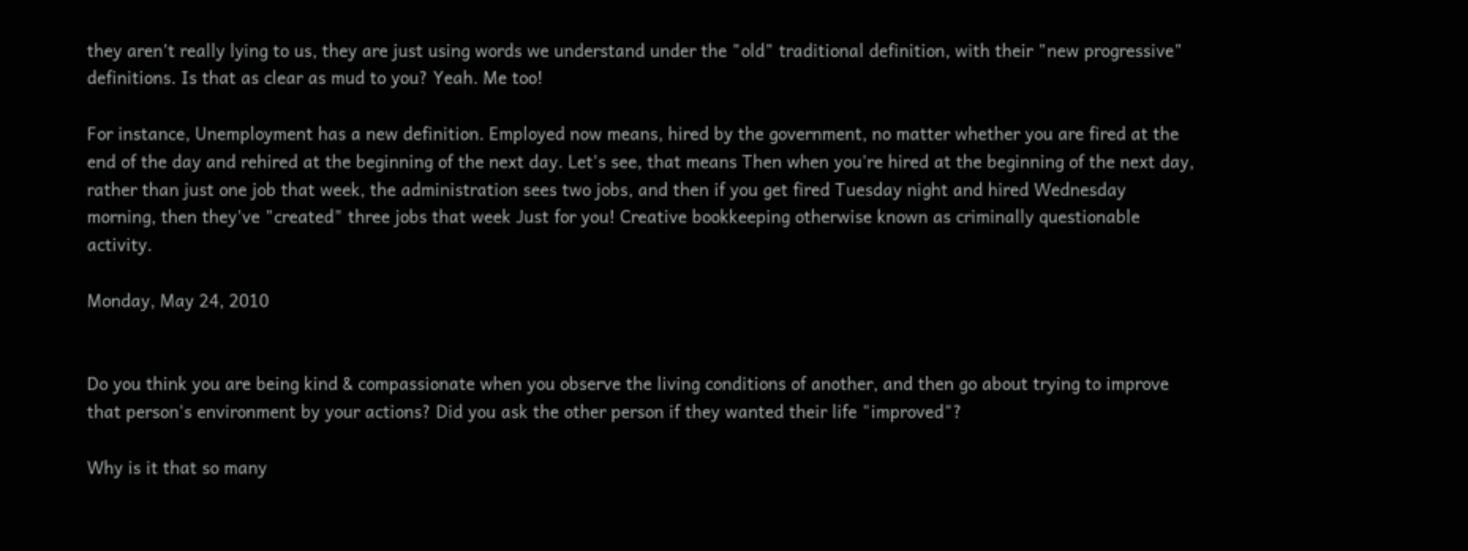they aren't really lying to us, they are just using words we understand under the "old" traditional definition, with their "new progressive" definitions. Is that as clear as mud to you? Yeah. Me too!

For instance, Unemployment has a new definition. Employed now means, hired by the government, no matter whether you are fired at the end of the day and rehired at the beginning of the next day. Let's see, that means Then when you're hired at the beginning of the next day, rather than just one job that week, the administration sees two jobs, and then if you get fired Tuesday night and hired Wednesday morning, then they've "created" three jobs that week Just for you! Creative bookkeeping otherwise known as criminally questionable activity.

Monday, May 24, 2010


Do you think you are being kind & compassionate when you observe the living conditions of another, and then go about trying to improve that person's environment by your actions? Did you ask the other person if they wanted their life "improved"?

Why is it that so many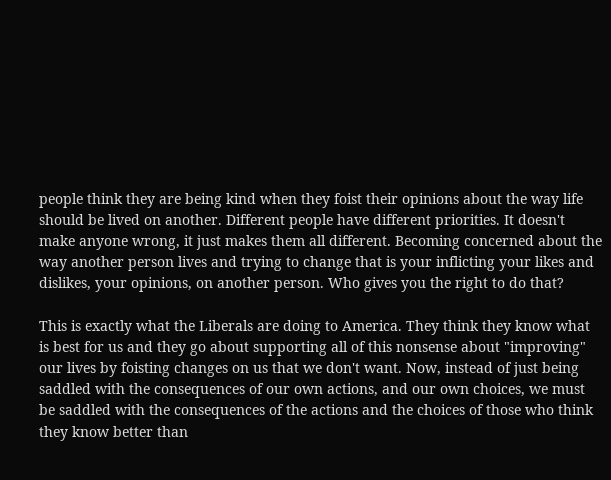people think they are being kind when they foist their opinions about the way life should be lived on another. Different people have different priorities. It doesn't make anyone wrong, it just makes them all different. Becoming concerned about the way another person lives and trying to change that is your inflicting your likes and dislikes, your opinions, on another person. Who gives you the right to do that?

This is exactly what the Liberals are doing to America. They think they know what is best for us and they go about supporting all of this nonsense about "improving" our lives by foisting changes on us that we don't want. Now, instead of just being saddled with the consequences of our own actions, and our own choices, we must be saddled with the consequences of the actions and the choices of those who think they know better than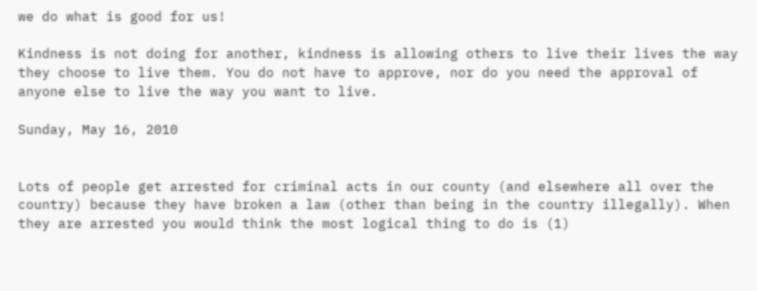we do what is good for us!

Kindness is not doing for another, kindness is allowing others to live their lives the way they choose to live them. You do not have to approve, nor do you need the approval of anyone else to live the way you want to live.

Sunday, May 16, 2010


Lots of people get arrested for criminal acts in our county (and elsewhere all over the country) because they have broken a law (other than being in the country illegally). When they are arrested you would think the most logical thing to do is (1)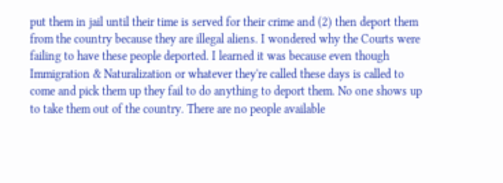put them in jail until their time is served for their crime and (2) then deport them from the country because they are illegal aliens. I wondered why the Courts were failing to have these people deported. I learned it was because even though Immigration & Naturalization or whatever they're called these days is called to come and pick them up they fail to do anything to deport them. No one shows up to take them out of the country. There are no people available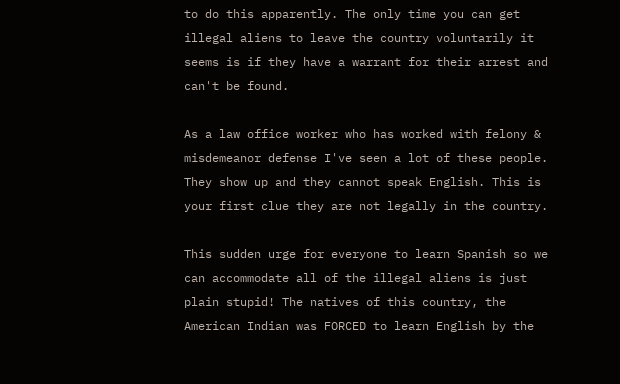to do this apparently. The only time you can get illegal aliens to leave the country voluntarily it seems is if they have a warrant for their arrest and can't be found.

As a law office worker who has worked with felony & misdemeanor defense I've seen a lot of these people. They show up and they cannot speak English. This is your first clue they are not legally in the country.

This sudden urge for everyone to learn Spanish so we can accommodate all of the illegal aliens is just plain stupid! The natives of this country, the American Indian was FORCED to learn English by the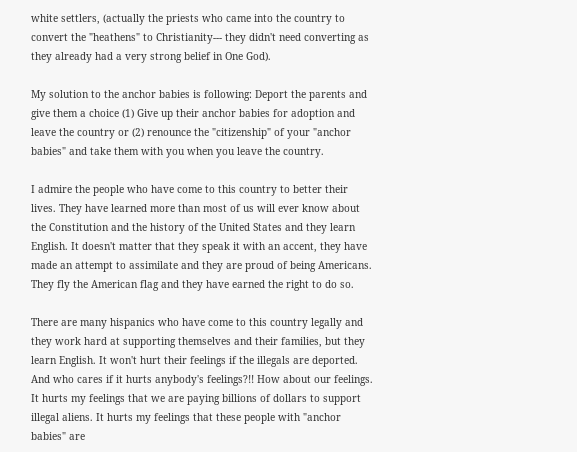white settlers, (actually the priests who came into the country to convert the "heathens" to Christianity--- they didn't need converting as they already had a very strong belief in One God).

My solution to the anchor babies is following: Deport the parents and give them a choice (1) Give up their anchor babies for adoption and leave the country or (2) renounce the "citizenship" of your "anchor babies" and take them with you when you leave the country.

I admire the people who have come to this country to better their lives. They have learned more than most of us will ever know about the Constitution and the history of the United States and they learn English. It doesn't matter that they speak it with an accent, they have made an attempt to assimilate and they are proud of being Americans. They fly the American flag and they have earned the right to do so.

There are many hispanics who have come to this country legally and they work hard at supporting themselves and their families, but they learn English. It won't hurt their feelings if the illegals are deported. And who cares if it hurts anybody's feelings?!! How about our feelings. It hurts my feelings that we are paying billions of dollars to support illegal aliens. It hurts my feelings that these people with "anchor babies" are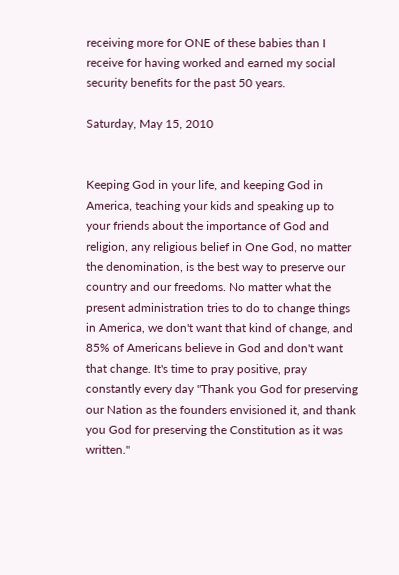receiving more for ONE of these babies than I receive for having worked and earned my social security benefits for the past 50 years.

Saturday, May 15, 2010


Keeping God in your life, and keeping God in America, teaching your kids and speaking up to your friends about the importance of God and religion, any religious belief in One God, no matter the denomination, is the best way to preserve our country and our freedoms. No matter what the present administration tries to do to change things in America, we don't want that kind of change, and 85% of Americans believe in God and don't want that change. It's time to pray positive, pray constantly every day "Thank you God for preserving our Nation as the founders envisioned it, and thank you God for preserving the Constitution as it was written."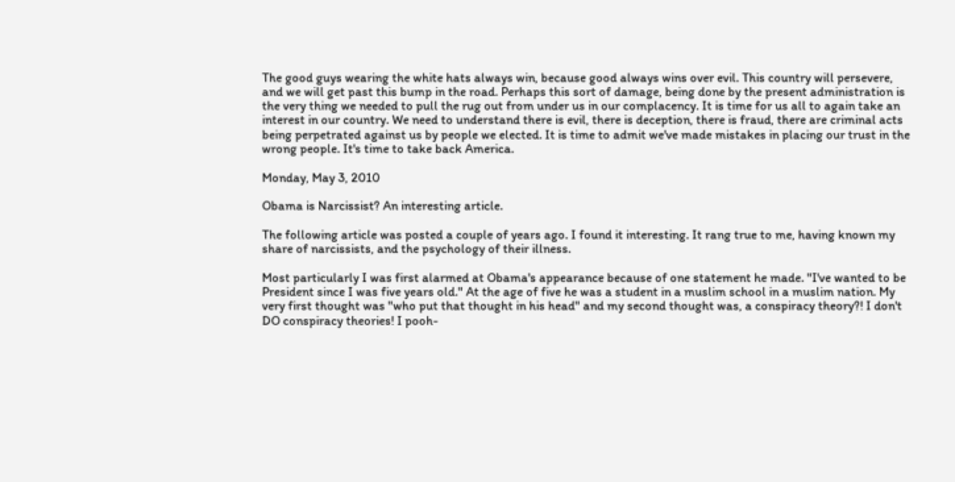The good guys wearing the white hats always win, because good always wins over evil. This country will persevere, and we will get past this bump in the road. Perhaps this sort of damage, being done by the present administration is the very thing we needed to pull the rug out from under us in our complacency. It is time for us all to again take an interest in our country. We need to understand there is evil, there is deception, there is fraud, there are criminal acts being perpetrated against us by people we elected. It is time to admit we've made mistakes in placing our trust in the wrong people. It's time to take back America.

Monday, May 3, 2010

Obama is Narcissist? An interesting article.

The following article was posted a couple of years ago. I found it interesting. It rang true to me, having known my share of narcissists, and the psychology of their illness.

Most particularly I was first alarmed at Obama's appearance because of one statement he made. "I've wanted to be President since I was five years old." At the age of five he was a student in a muslim school in a muslim nation. My very first thought was "who put that thought in his head" and my second thought was, a conspiracy theory?! I don't DO conspiracy theories! I pooh-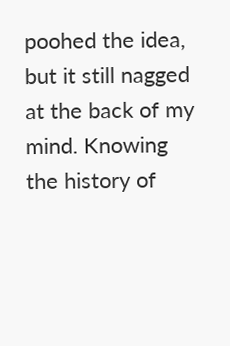poohed the idea, but it still nagged at the back of my mind. Knowing the history of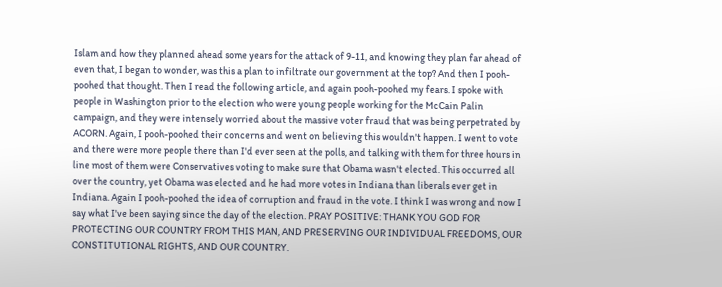Islam and how they planned ahead some years for the attack of 9-11, and knowing they plan far ahead of even that, I began to wonder, was this a plan to infiltrate our government at the top? And then I pooh-poohed that thought. Then I read the following article, and again pooh-poohed my fears. I spoke with people in Washington prior to the election who were young people working for the McCain Palin campaign, and they were intensely worried about the massive voter fraud that was being perpetrated by ACORN. Again, I pooh-poohed their concerns and went on believing this wouldn't happen. I went to vote and there were more people there than I'd ever seen at the polls, and talking with them for three hours in line most of them were Conservatives voting to make sure that Obama wasn't elected. This occurred all over the country, yet Obama was elected and he had more votes in Indiana than liberals ever get in Indiana. Again I pooh-poohed the idea of corruption and fraud in the vote. I think I was wrong and now I say what I've been saying since the day of the election. PRAY POSITIVE: THANK YOU GOD FOR PROTECTING OUR COUNTRY FROM THIS MAN, AND PRESERVING OUR INDIVIDUAL FREEDOMS, OUR CONSTITUTIONAL RIGHTS, AND OUR COUNTRY.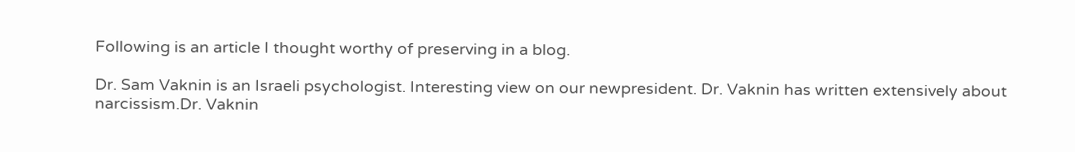Following is an article I thought worthy of preserving in a blog.

Dr. Sam Vaknin is an Israeli psychologist. Interesting view on our newpresident. Dr. Vaknin has written extensively about narcissism.Dr. Vaknin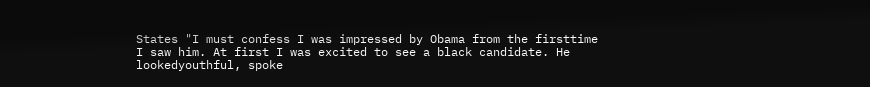States "I must confess I was impressed by Obama from the firsttime I saw him. At first I was excited to see a black candidate. He lookedyouthful, spoke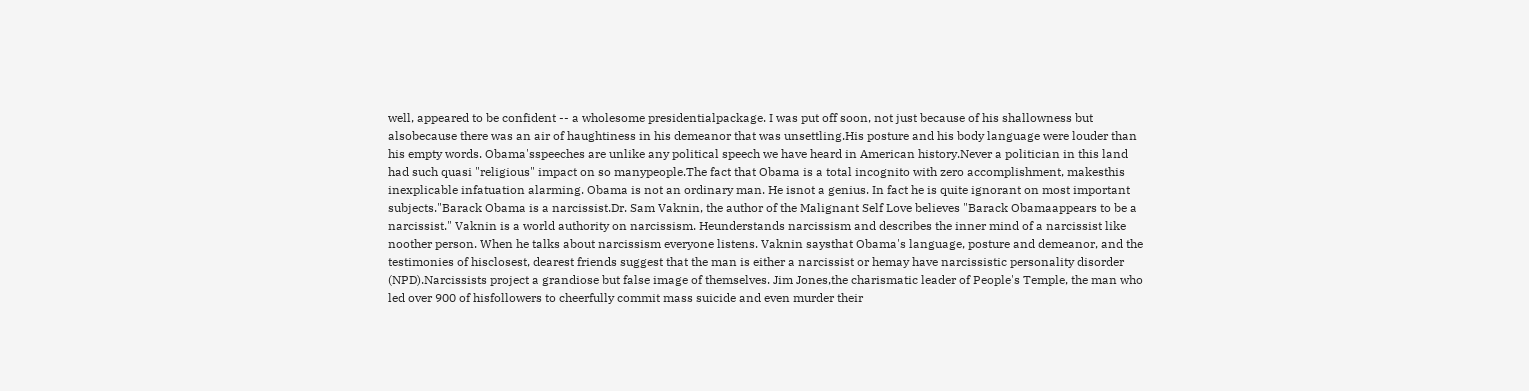well, appeared to be confident -- a wholesome presidentialpackage. I was put off soon, not just because of his shallowness but alsobecause there was an air of haughtiness in his demeanor that was unsettling.His posture and his body language were louder than his empty words. Obama'sspeeches are unlike any political speech we have heard in American history.Never a politician in this land had such quasi "religious" impact on so manypeople.The fact that Obama is a total incognito with zero accomplishment, makesthis inexplicable infatuation alarming. Obama is not an ordinary man. He isnot a genius. In fact he is quite ignorant on most important subjects."Barack Obama is a narcissist.Dr. Sam Vaknin, the author of the Malignant Self Love believes "Barack Obamaappears to be a narcissist." Vaknin is a world authority on narcissism. Heunderstands narcissism and describes the inner mind of a narcissist like noother person. When he talks about narcissism everyone listens. Vaknin saysthat Obama's language, posture and demeanor, and the testimonies of hisclosest, dearest friends suggest that the man is either a narcissist or hemay have narcissistic personality disorder (NPD).Narcissists project a grandiose but false image of themselves. Jim Jones,the charismatic leader of People's Temple, the man who led over 900 of hisfollowers to cheerfully commit mass suicide and even murder their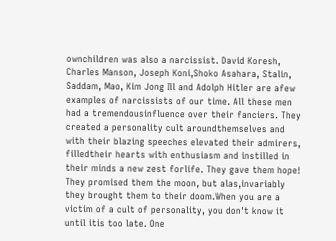ownchildren was also a narcissist. David Koresh, Charles Manson, Joseph Koni,Shoko Asahara, Stalin, Saddam, Mao, Kim Jong Ill and Adolph Hitler are afew examples of narcissists of our time. All these men had a tremendousinfluence over their fanciers. They created a personality cult aroundthemselves and with their blazing speeches elevated their admirers, filledtheir hearts with enthusiasm and instilled in their minds a new zest forlife. They gave them hope! They promised them the moon, but alas,invariably they brought them to their doom.When you are a victim of a cult of personality, you don't know it until itis too late. One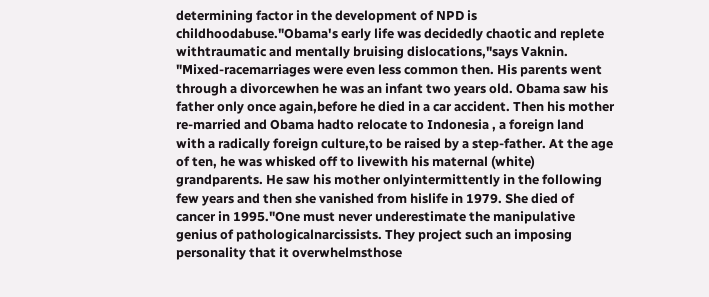determining factor in the development of NPD is childhoodabuse."Obama's early life was decidedly chaotic and replete withtraumatic and mentally bruising dislocations,"says Vaknin. "Mixed-racemarriages were even less common then. His parents went through a divorcewhen he was an infant two years old. Obama saw his father only once again,before he died in a car accident. Then his mother re-married and Obama hadto relocate to Indonesia , a foreign land with a radically foreign culture,to be raised by a step-father. At the age of ten, he was whisked off to livewith his maternal (white) grandparents. He saw his mother onlyintermittently in the following few years and then she vanished from hislife in 1979. She died of cancer in 1995."One must never underestimate the manipulative genius of pathologicalnarcissists. They project such an imposing personality that it overwhelmsthose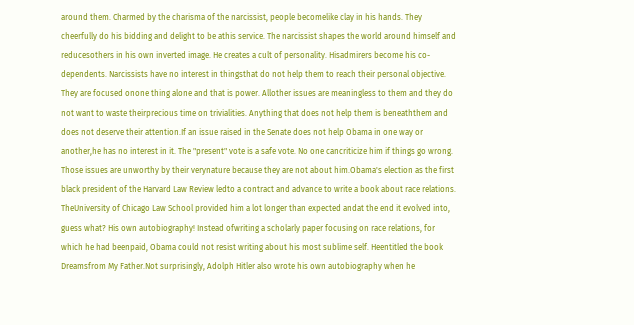around them. Charmed by the charisma of the narcissist, people becomelike clay in his hands. They cheerfully do his bidding and delight to be athis service. The narcissist shapes the world around himself and reducesothers in his own inverted image. He creates a cult of personality. Hisadmirers become his co-dependents. Narcissists have no interest in thingsthat do not help them to reach their personal objective. They are focused onone thing alone and that is power. Allother issues are meaningless to them and they do not want to waste theirprecious time on trivialities. Anything that does not help them is beneaththem and does not deserve their attention.If an issue raised in the Senate does not help Obama in one way or another,he has no interest in it. The "present" vote is a safe vote. No one cancriticize him if things go wrong. Those issues are unworthy by their verynature because they are not about him.Obama's election as the first black president of the Harvard Law Review ledto a contract and advance to write a book about race relations. TheUniversity of Chicago Law School provided him a lot longer than expected andat the end it evolved into, guess what? His own autobiography! Instead ofwriting a scholarly paper focusing on race relations, for which he had beenpaid, Obama could not resist writing about his most sublime self. Heentitled the book Dreamsfrom My Father.Not surprisingly, Adolph Hitler also wrote his own autobiography when he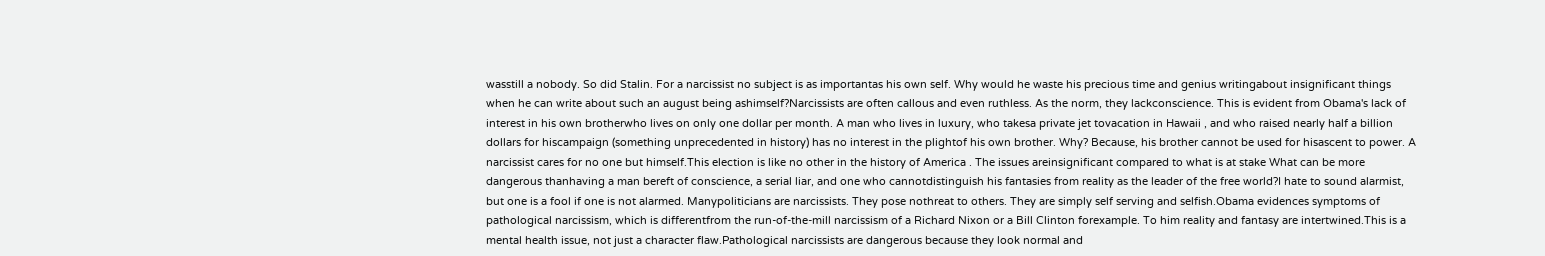wasstill a nobody. So did Stalin. For a narcissist no subject is as importantas his own self. Why would he waste his precious time and genius writingabout insignificant things when he can write about such an august being ashimself?Narcissists are often callous and even ruthless. As the norm, they lackconscience. This is evident from Obama's lack of interest in his own brotherwho lives on only one dollar per month. A man who lives in luxury, who takesa private jet tovacation in Hawaii , and who raised nearly half a billion dollars for hiscampaign (something unprecedented in history) has no interest in the plightof his own brother. Why? Because, his brother cannot be used for hisascent to power. A narcissist cares for no one but himself.This election is like no other in the history of America . The issues areinsignificant compared to what is at stake What can be more dangerous thanhaving a man bereft of conscience, a serial liar, and one who cannotdistinguish his fantasies from reality as the leader of the free world?I hate to sound alarmist, but one is a fool if one is not alarmed. Manypoliticians are narcissists. They pose nothreat to others. They are simply self serving and selfish.Obama evidences symptoms of pathological narcissism, which is differentfrom the run-of-the-mill narcissism of a Richard Nixon or a Bill Clinton forexample. To him reality and fantasy are intertwined.This is a mental health issue, not just a character flaw.Pathological narcissists are dangerous because they look normal and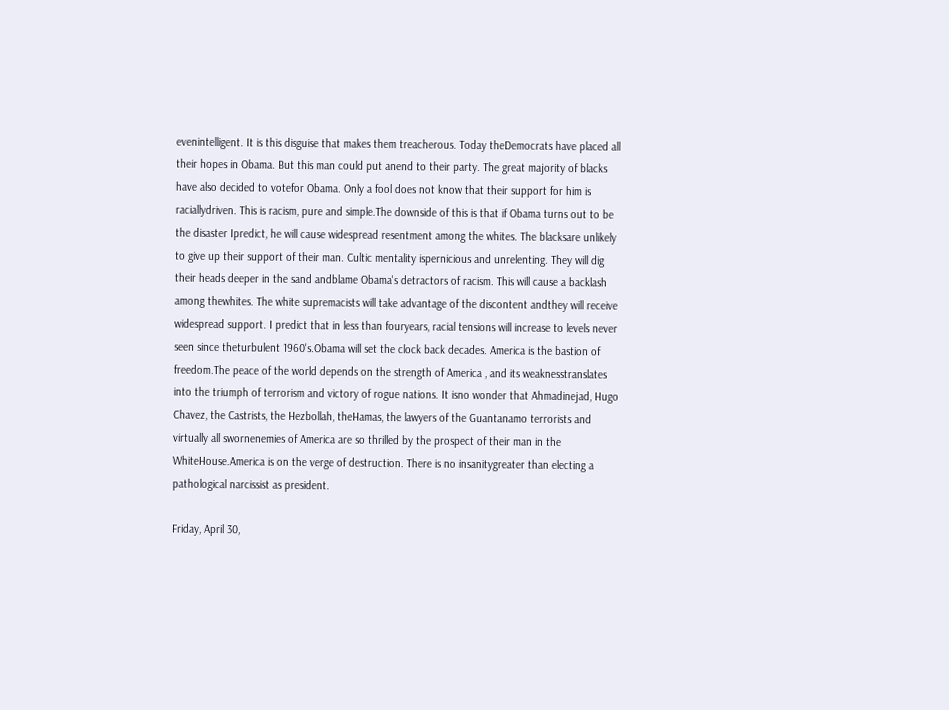evenintelligent. It is this disguise that makes them treacherous. Today theDemocrats have placed all their hopes in Obama. But this man could put anend to their party. The great majority of blacks have also decided to votefor Obama. Only a fool does not know that their support for him is raciallydriven. This is racism, pure and simple.The downside of this is that if Obama turns out to be the disaster Ipredict, he will cause widespread resentment among the whites. The blacksare unlikely to give up their support of their man. Cultic mentality ispernicious and unrelenting. They will dig their heads deeper in the sand andblame Obama's detractors of racism. This will cause a backlash among thewhites. The white supremacists will take advantage of the discontent andthey will receive widespread support. I predict that in less than fouryears, racial tensions will increase to levels never seen since theturbulent 1960's.Obama will set the clock back decades. America is the bastion of freedom.The peace of the world depends on the strength of America , and its weaknesstranslates into the triumph of terrorism and victory of rogue nations. It isno wonder that Ahmadinejad, Hugo Chavez, the Castrists, the Hezbollah, theHamas, the lawyers of the Guantanamo terrorists and virtually all swornenemies of America are so thrilled by the prospect of their man in the WhiteHouse.America is on the verge of destruction. There is no insanitygreater than electing a pathological narcissist as president.

Friday, April 30,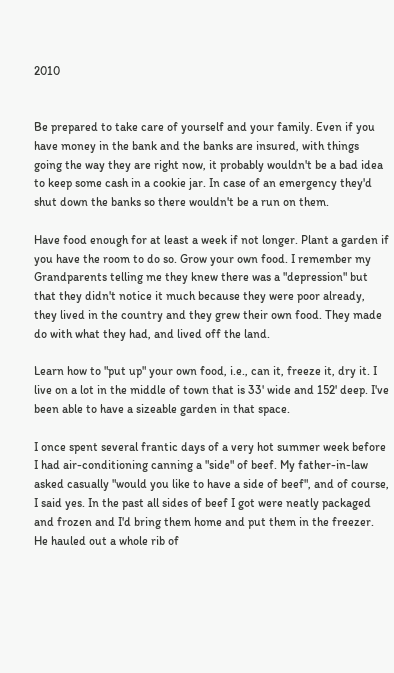2010


Be prepared to take care of yourself and your family. Even if you have money in the bank and the banks are insured, with things going the way they are right now, it probably wouldn't be a bad idea to keep some cash in a cookie jar. In case of an emergency they'd shut down the banks so there wouldn't be a run on them.

Have food enough for at least a week if not longer. Plant a garden if you have the room to do so. Grow your own food. I remember my Grandparents telling me they knew there was a "depression" but that they didn't notice it much because they were poor already, they lived in the country and they grew their own food. They made do with what they had, and lived off the land.

Learn how to "put up" your own food, i.e., can it, freeze it, dry it. I live on a lot in the middle of town that is 33' wide and 152' deep. I've been able to have a sizeable garden in that space.

I once spent several frantic days of a very hot summer week before I had air-conditioning canning a "side" of beef. My father-in-law asked casually "would you like to have a side of beef", and of course, I said yes. In the past all sides of beef I got were neatly packaged and frozen and I'd bring them home and put them in the freezer. He hauled out a whole rib of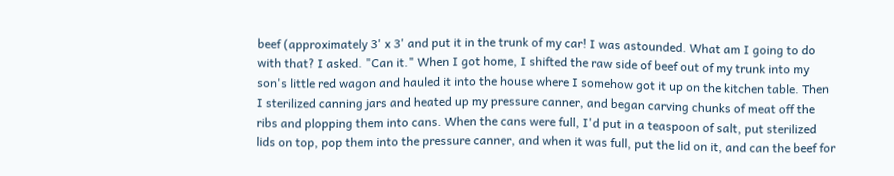beef (approximately 3' x 3' and put it in the trunk of my car! I was astounded. What am I going to do with that? I asked. "Can it." When I got home, I shifted the raw side of beef out of my trunk into my son's little red wagon and hauled it into the house where I somehow got it up on the kitchen table. Then I sterilized canning jars and heated up my pressure canner, and began carving chunks of meat off the ribs and plopping them into cans. When the cans were full, I'd put in a teaspoon of salt, put sterilized lids on top, pop them into the pressure canner, and when it was full, put the lid on it, and can the beef for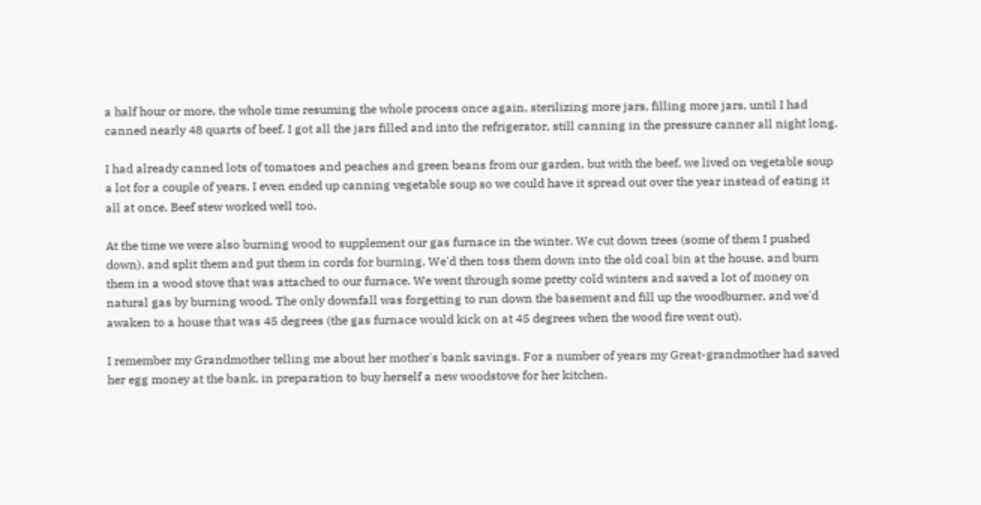a half hour or more, the whole time resuming the whole process once again, sterilizing more jars, filling more jars, until I had canned nearly 48 quarts of beef. I got all the jars filled and into the refrigerator, still canning in the pressure canner all night long.

I had already canned lots of tomatoes and peaches and green beans from our garden, but with the beef, we lived on vegetable soup a lot for a couple of years. I even ended up canning vegetable soup so we could have it spread out over the year instead of eating it all at once. Beef stew worked well too.

At the time we were also burning wood to supplement our gas furnace in the winter. We cut down trees (some of them I pushed down), and split them and put them in cords for burning. We'd then toss them down into the old coal bin at the house, and burn them in a wood stove that was attached to our furnace. We went through some pretty cold winters and saved a lot of money on natural gas by burning wood. The only downfall was forgetting to run down the basement and fill up the woodburner, and we'd awaken to a house that was 45 degrees (the gas furnace would kick on at 45 degrees when the wood fire went out).

I remember my Grandmother telling me about her mother's bank savings. For a number of years my Great-grandmother had saved her egg money at the bank, in preparation to buy herself a new woodstove for her kitchen.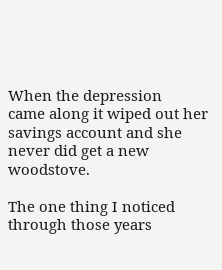When the depression
came along it wiped out her savings account and she never did get a new woodstove.

The one thing I noticed through those years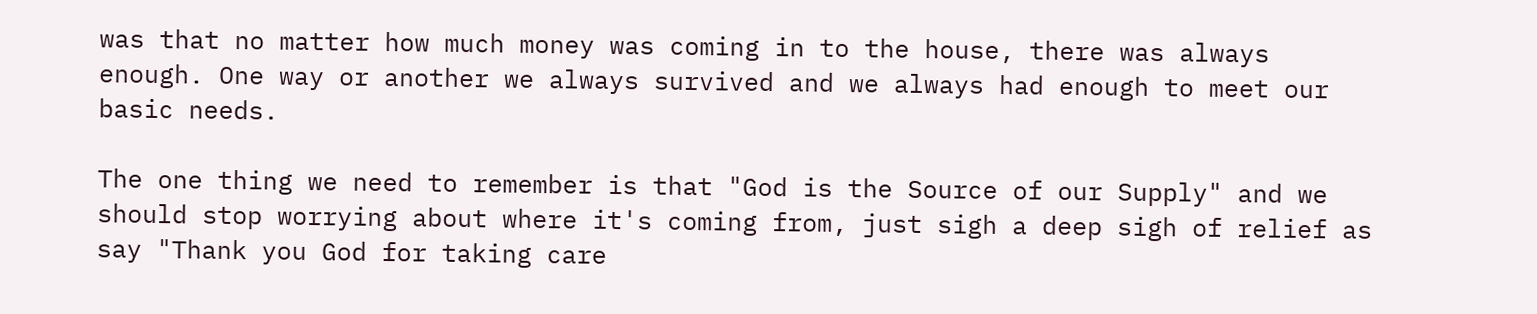was that no matter how much money was coming in to the house, there was always enough. One way or another we always survived and we always had enough to meet our basic needs.

The one thing we need to remember is that "God is the Source of our Supply" and we should stop worrying about where it's coming from, just sigh a deep sigh of relief as say "Thank you God for taking care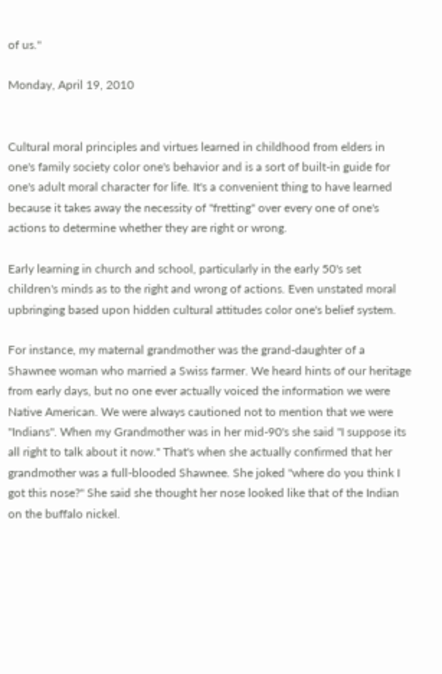of us."

Monday, April 19, 2010


Cultural moral principles and virtues learned in childhood from elders in one's family society color one's behavior and is a sort of built-in guide for one's adult moral character for life. It's a convenient thing to have learned because it takes away the necessity of "fretting" over every one of one's actions to determine whether they are right or wrong.

Early learning in church and school, particularly in the early 50's set children's minds as to the right and wrong of actions. Even unstated moral upbringing based upon hidden cultural attitudes color one's belief system.

For instance, my maternal grandmother was the grand-daughter of a Shawnee woman who married a Swiss farmer. We heard hints of our heritage from early days, but no one ever actually voiced the information we were Native American. We were always cautioned not to mention that we were "Indians". When my Grandmother was in her mid-90's she said "I suppose its all right to talk about it now." That's when she actually confirmed that her grandmother was a full-blooded Shawnee. She joked "where do you think I got this nose?" She said she thought her nose looked like that of the Indian on the buffalo nickel.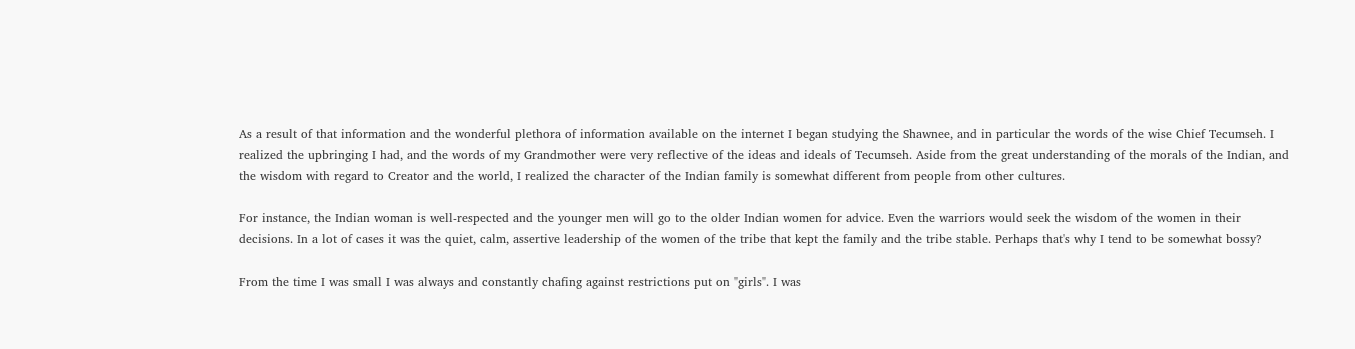As a result of that information and the wonderful plethora of information available on the internet I began studying the Shawnee, and in particular the words of the wise Chief Tecumseh. I realized the upbringing I had, and the words of my Grandmother were very reflective of the ideas and ideals of Tecumseh. Aside from the great understanding of the morals of the Indian, and the wisdom with regard to Creator and the world, I realized the character of the Indian family is somewhat different from people from other cultures.

For instance, the Indian woman is well-respected and the younger men will go to the older Indian women for advice. Even the warriors would seek the wisdom of the women in their decisions. In a lot of cases it was the quiet, calm, assertive leadership of the women of the tribe that kept the family and the tribe stable. Perhaps that's why I tend to be somewhat bossy?

From the time I was small I was always and constantly chafing against restrictions put on "girls". I was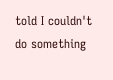told I couldn't do something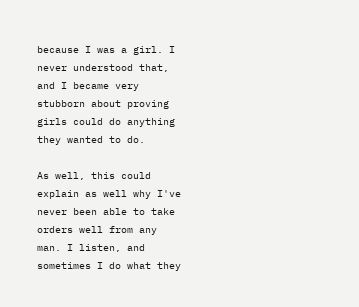because I was a girl. I never understood that, and I became very stubborn about proving girls could do anything they wanted to do.

As well, this could explain as well why I've never been able to take orders well from any man. I listen, and sometimes I do what they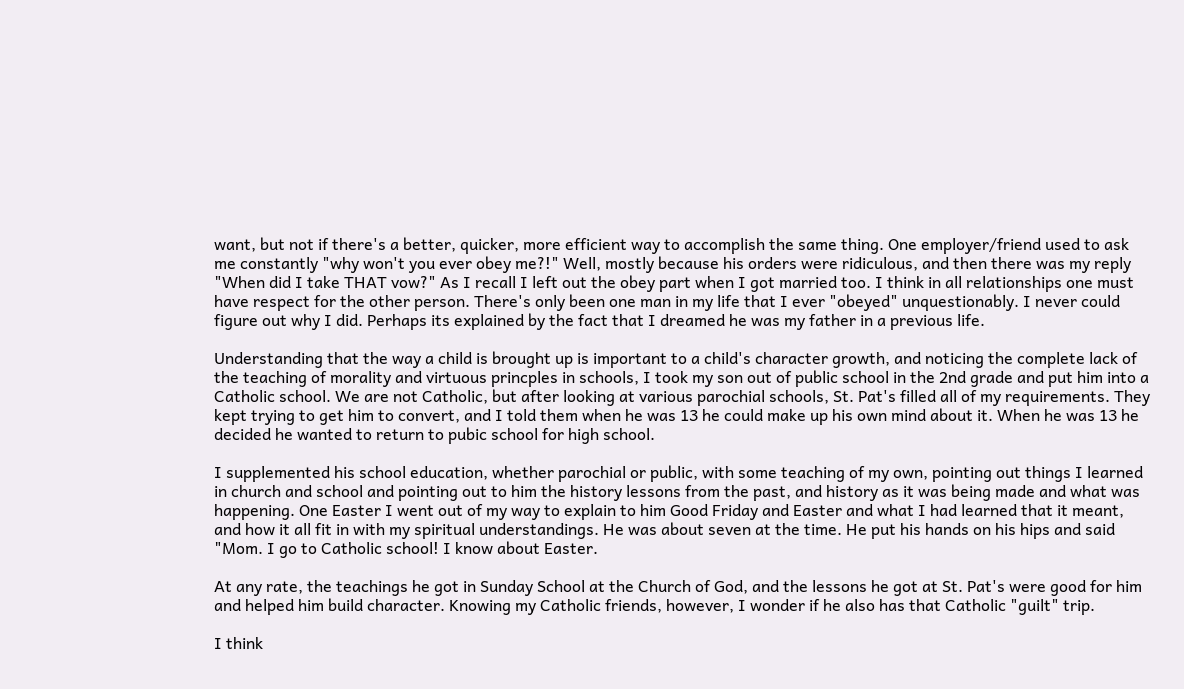want, but not if there's a better, quicker, more efficient way to accomplish the same thing. One employer/friend used to ask me constantly "why won't you ever obey me?!" Well, mostly because his orders were ridiculous, and then there was my reply "When did I take THAT vow?" As I recall I left out the obey part when I got married too. I think in all relationships one must have respect for the other person. There's only been one man in my life that I ever "obeyed" unquestionably. I never could figure out why I did. Perhaps its explained by the fact that I dreamed he was my father in a previous life.

Understanding that the way a child is brought up is important to a child's character growth, and noticing the complete lack of the teaching of morality and virtuous princples in schools, I took my son out of public school in the 2nd grade and put him into a Catholic school. We are not Catholic, but after looking at various parochial schools, St. Pat's filled all of my requirements. They kept trying to get him to convert, and I told them when he was 13 he could make up his own mind about it. When he was 13 he decided he wanted to return to pubic school for high school.

I supplemented his school education, whether parochial or public, with some teaching of my own, pointing out things I learned in church and school and pointing out to him the history lessons from the past, and history as it was being made and what was happening. One Easter I went out of my way to explain to him Good Friday and Easter and what I had learned that it meant, and how it all fit in with my spiritual understandings. He was about seven at the time. He put his hands on his hips and said "Mom. I go to Catholic school! I know about Easter.

At any rate, the teachings he got in Sunday School at the Church of God, and the lessons he got at St. Pat's were good for him and helped him build character. Knowing my Catholic friends, however, I wonder if he also has that Catholic "guilt" trip.

I think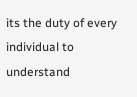its the duty of every individual to understand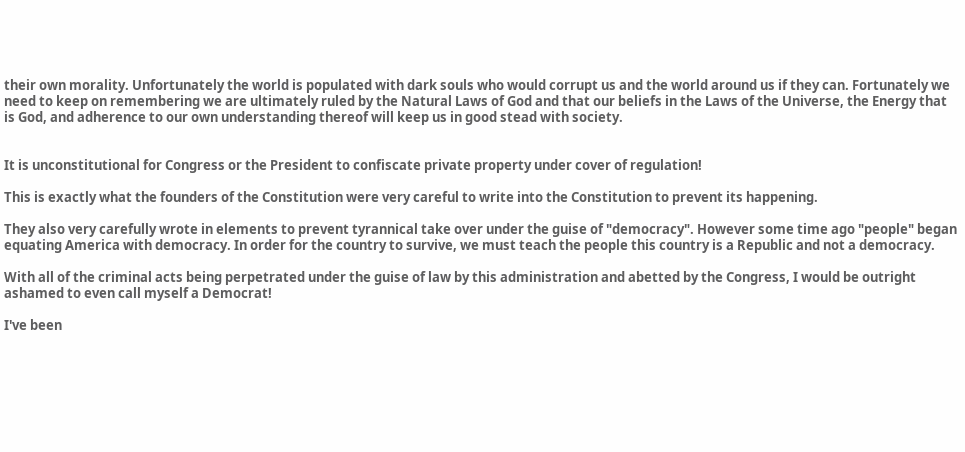their own morality. Unfortunately the world is populated with dark souls who would corrupt us and the world around us if they can. Fortunately we need to keep on remembering we are ultimately ruled by the Natural Laws of God and that our beliefs in the Laws of the Universe, the Energy that is God, and adherence to our own understanding thereof will keep us in good stead with society.


It is unconstitutional for Congress or the President to confiscate private property under cover of regulation!

This is exactly what the founders of the Constitution were very careful to write into the Constitution to prevent its happening.

They also very carefully wrote in elements to prevent tyrannical take over under the guise of "democracy". However some time ago "people" began equating America with democracy. In order for the country to survive, we must teach the people this country is a Republic and not a democracy.

With all of the criminal acts being perpetrated under the guise of law by this administration and abetted by the Congress, I would be outright ashamed to even call myself a Democrat!

I've been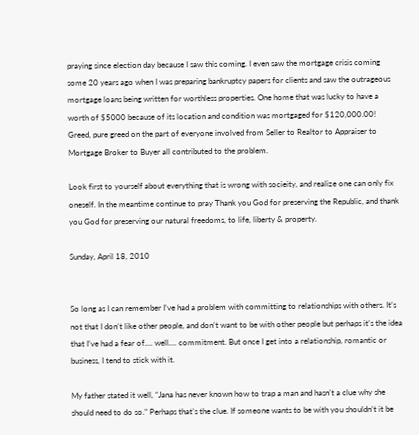praying since election day because I saw this coming. I even saw the mortgage crisis coming some 20 years ago when I was preparing bankruptcy papers for clients and saw the outrageous mortgage loans being written for worthless properties. One home that was lucky to have a worth of $5000 because of its location and condition was mortgaged for $120,000.00! Greed, pure greed on the part of everyone involved from Seller to Realtor to Appraiser to Mortgage Broker to Buyer all contributed to the problem.

Look first to yourself about everything that is wrong with socieity, and realize one can only fix oneself. In the meantime continue to pray Thank you God for preserving the Republic, and thank you God for preserving our natural freedoms, to life, liberty & property.

Sunday, April 18, 2010


So long as I can remember I’ve had a problem with committing to relationships with others. It’s not that I don’t like other people, and don’t want to be with other people but perhaps it’s the idea that I’ve had a fear of.... well.... commitment. But once I get into a relationship, romantic or business, I tend to stick with it.

My father stated it well, “Jana has never known how to trap a man and hasn’t a clue why she should need to do so.” Perhaps that’s the clue. If someone wants to be with you shouldn’t it be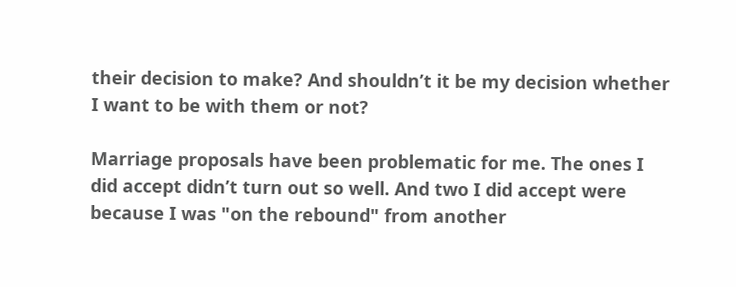their decision to make? And shouldn’t it be my decision whether I want to be with them or not?

Marriage proposals have been problematic for me. The ones I did accept didn’t turn out so well. And two I did accept were because I was "on the rebound" from another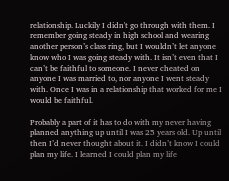relationship. Luckily I didn't go through with them. I remember going steady in high school and wearing another person’s class ring, but I wouldn’t let anyone know who I was going steady with. It isn’t even that I can’t be faithful to someone. I never cheated on anyone I was married to, nor anyone I went steady with. Once I was in a relationship that worked for me I would be faithful.

Probably a part of it has to do with my never having planned anything up until I was 25 years old. Up until then I’d never thought about it. I didn’t know I could plan my life. I learned I could plan my life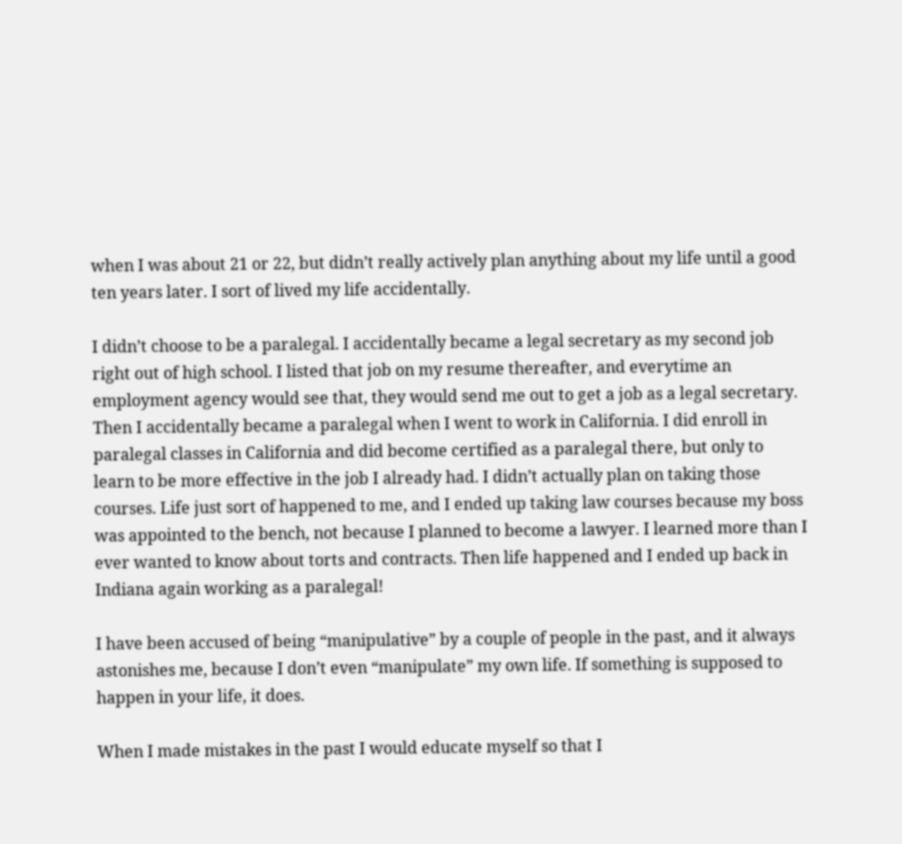when I was about 21 or 22, but didn’t really actively plan anything about my life until a good ten years later. I sort of lived my life accidentally.

I didn’t choose to be a paralegal. I accidentally became a legal secretary as my second job right out of high school. I listed that job on my resume thereafter, and everytime an employment agency would see that, they would send me out to get a job as a legal secretary. Then I accidentally became a paralegal when I went to work in California. I did enroll in paralegal classes in California and did become certified as a paralegal there, but only to learn to be more effective in the job I already had. I didn’t actually plan on taking those courses. Life just sort of happened to me, and I ended up taking law courses because my boss was appointed to the bench, not because I planned to become a lawyer. I learned more than I ever wanted to know about torts and contracts. Then life happened and I ended up back in Indiana again working as a paralegal!

I have been accused of being “manipulative” by a couple of people in the past, and it always astonishes me, because I don’t even “manipulate” my own life. If something is supposed to happen in your life, it does.

When I made mistakes in the past I would educate myself so that I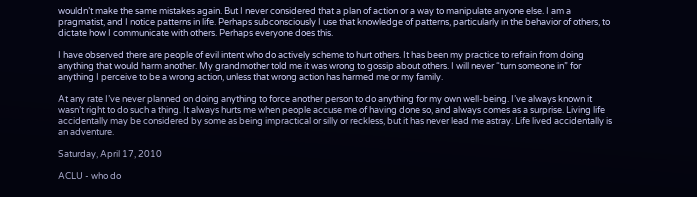wouldn’t make the same mistakes again. But I never considered that a plan of action or a way to manipulate anyone else. I am a pragmatist, and I notice patterns in life. Perhaps subconsciously I use that knowledge of patterns, particularly in the behavior of others, to dictate how I communicate with others. Perhaps everyone does this.

I have observed there are people of evil intent who do actively scheme to hurt others. It has been my practice to refrain from doing anything that would harm another. My grandmother told me it was wrong to gossip about others. I will never “turn someone in” for anything I perceive to be a wrong action, unless that wrong action has harmed me or my family.

At any rate I’ve never planned on doing anything to force another person to do anything for my own well-being. I’ve always known it wasn’t right to do such a thing. It always hurts me when people accuse me of having done so, and always comes as a surprise. Living life accidentally may be considered by some as being impractical or silly or reckless, but it has never lead me astray. Life lived accidentally is an adventure.

Saturday, April 17, 2010

ACLU - who do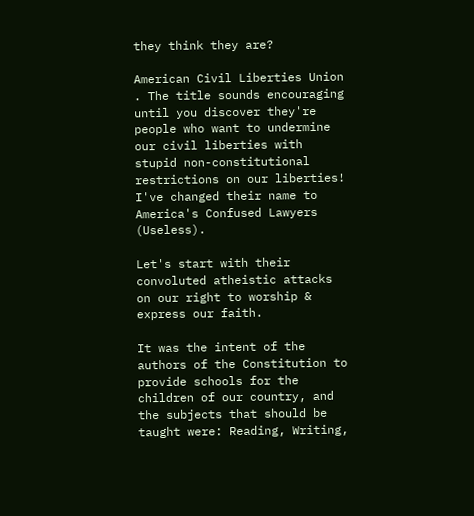they think they are?

American Civil Liberties Union . The title sounds encouraging until you discover they're people who want to undermine our civil liberties with stupid non-constitutional restrictions on our liberties! I've changed their name to America's Confused Lawyers (Useless).

Let's start with their convoluted atheistic attacks on our right to worship & express our faith.

It was the intent of the authors of the Constitution to provide schools for the children of our country, and the subjects that should be taught were: Reading, Writing,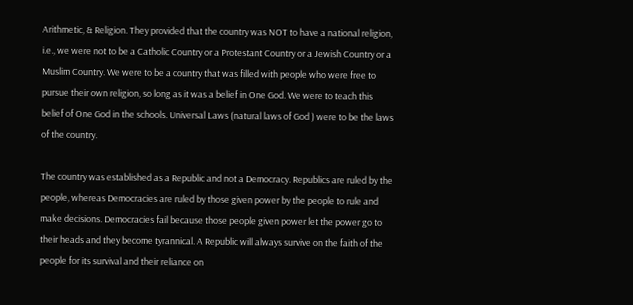Arithmetic, & Religion. They provided that the country was NOT to have a national religion, i.e., we were not to be a Catholic Country or a Protestant Country or a Jewish Country or a Muslim Country. We were to be a country that was filled with people who were free to pursue their own religion, so long as it was a belief in One God. We were to teach this belief of One God in the schools. Universal Laws (natural laws of God ) were to be the laws of the country.

The country was established as a Republic and not a Democracy. Republics are ruled by the people, whereas Democracies are ruled by those given power by the people to rule and make decisions. Democracies fail because those people given power let the power go to their heads and they become tyrannical. A Republic will always survive on the faith of the people for its survival and their reliance on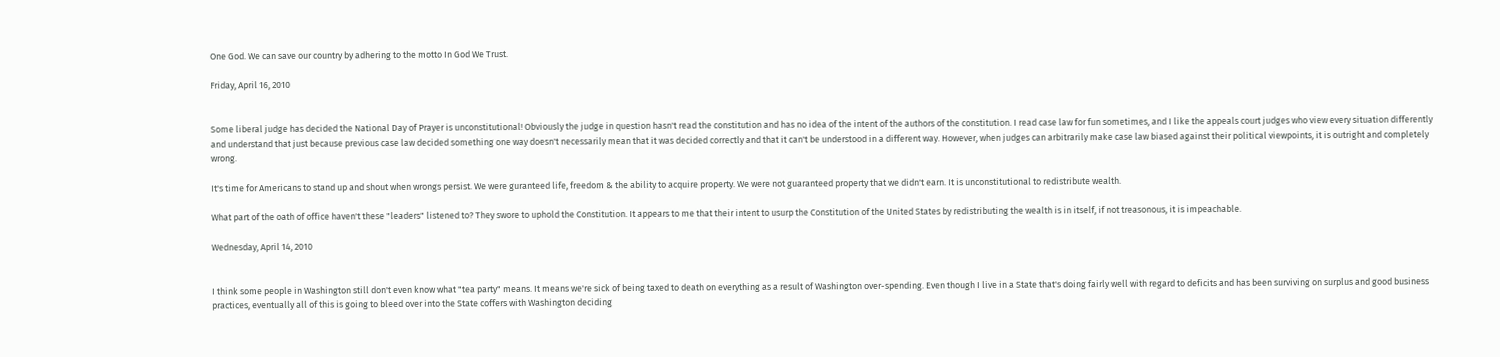One God. We can save our country by adhering to the motto In God We Trust.

Friday, April 16, 2010


Some liberal judge has decided the National Day of Prayer is unconstitutional! Obviously the judge in question hasn't read the constitution and has no idea of the intent of the authors of the constitution. I read case law for fun sometimes, and I like the appeals court judges who view every situation differently and understand that just because previous case law decided something one way doesn't necessarily mean that it was decided correctly and that it can't be understood in a different way. However, when judges can arbitrarily make case law biased against their political viewpoints, it is outright and completely wrong.

It's time for Americans to stand up and shout when wrongs persist. We were guranteed life, freedom & the ability to acquire property. We were not guaranteed property that we didn't earn. It is unconstitutional to redistribute wealth.

What part of the oath of office haven't these "leaders" listened to? They swore to uphold the Constitution. It appears to me that their intent to usurp the Constitution of the United States by redistributing the wealth is in itself, if not treasonous, it is impeachable.

Wednesday, April 14, 2010


I think some people in Washington still don't even know what "tea party" means. It means we're sick of being taxed to death on everything as a result of Washington over-spending. Even though I live in a State that's doing fairly well with regard to deficits and has been surviving on surplus and good business practices, eventually all of this is going to bleed over into the State coffers with Washington deciding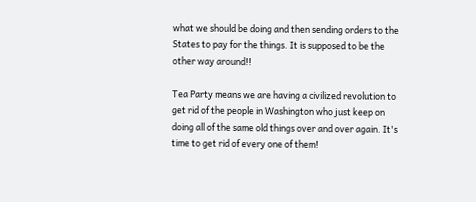what we should be doing and then sending orders to the States to pay for the things. It is supposed to be the other way around!!

Tea Party means we are having a civilized revolution to get rid of the people in Washington who just keep on doing all of the same old things over and over again. It's time to get rid of every one of them!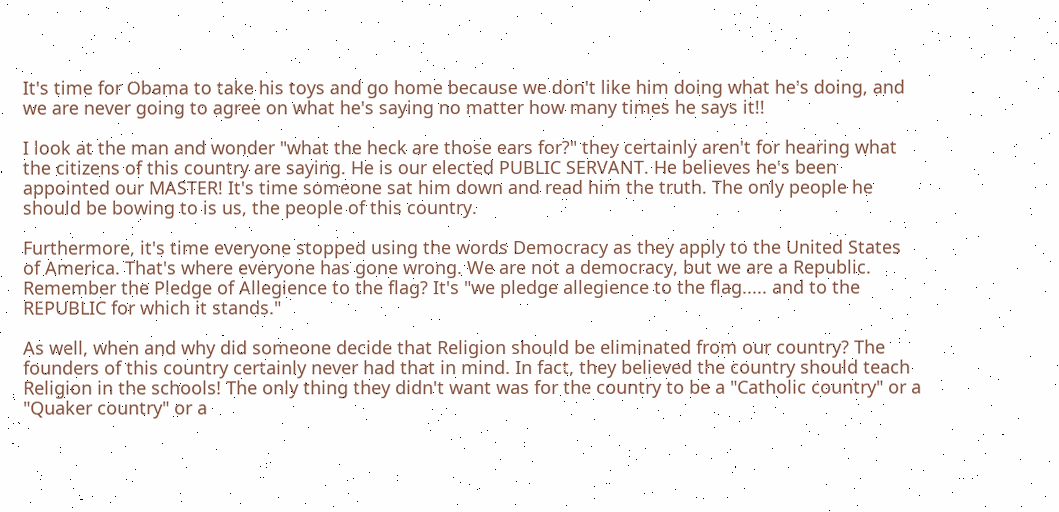It's time for Obama to take his toys and go home because we don't like him doing what he's doing, and we are never going to agree on what he's saying no matter how many times he says it!!

I look at the man and wonder "what the heck are those ears for?" they certainly aren't for hearing what the citizens of this country are saying. He is our elected PUBLIC SERVANT. He believes he's been appointed our MASTER! It's time someone sat him down and read him the truth. The only people he should be bowing to is us, the people of this country.

Furthermore, it's time everyone stopped using the words Democracy as they apply to the United States of America. That's where everyone has gone wrong. We are not a democracy, but we are a Republic. Remember the Pledge of Allegience to the flag? It's "we pledge allegience to the flag..... and to the REPUBLIC for which it stands."

As well, when and why did someone decide that Religion should be eliminated from our country? The founders of this country certainly never had that in mind. In fact, they believed the country should teach Religion in the schools! The only thing they didn't want was for the country to be a "Catholic country" or a "Quaker country" or a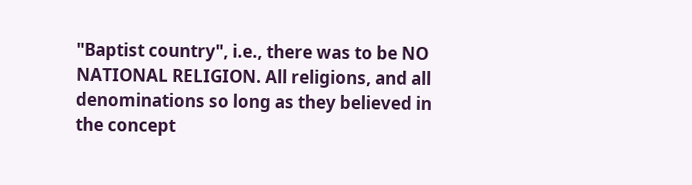"Baptist country", i.e., there was to be NO NATIONAL RELIGION. All religions, and all denominations so long as they believed in the concept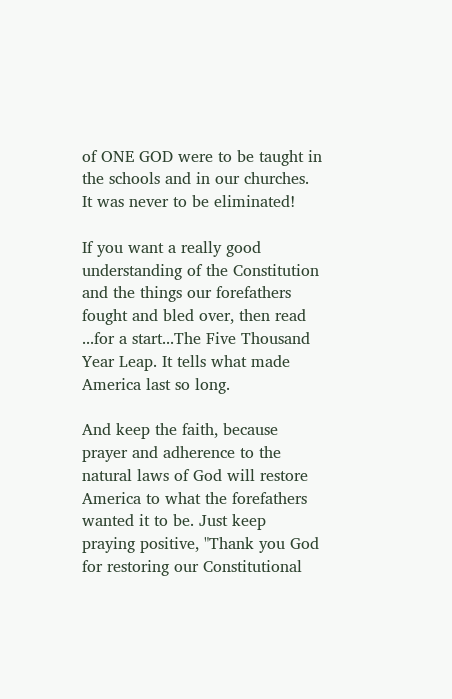of ONE GOD were to be taught in the schools and in our churches. It was never to be eliminated!

If you want a really good understanding of the Constitution and the things our forefathers fought and bled over, then read ...for a start...The Five Thousand Year Leap. It tells what made America last so long.

And keep the faith, because prayer and adherence to the natural laws of God will restore America to what the forefathers wanted it to be. Just keep praying positive, "Thank you God for restoring our Constitutional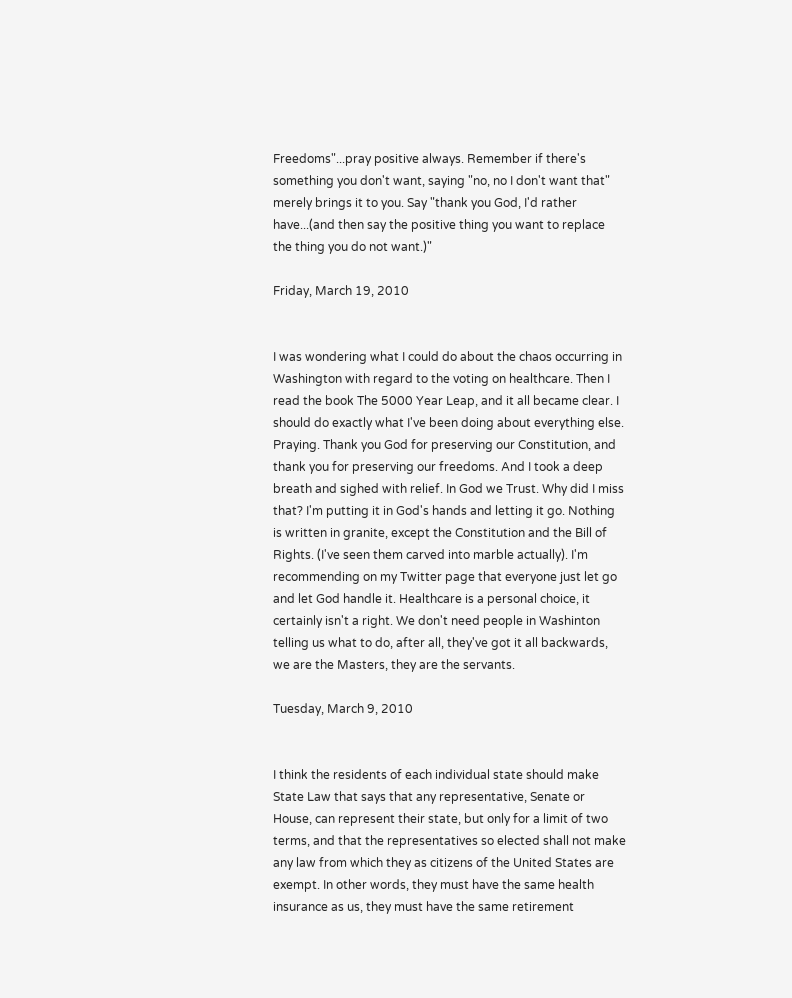Freedoms"...pray positive always. Remember if there's something you don't want, saying "no, no I don't want that" merely brings it to you. Say "thank you God, I'd rather have...(and then say the positive thing you want to replace the thing you do not want.)"

Friday, March 19, 2010


I was wondering what I could do about the chaos occurring in Washington with regard to the voting on healthcare. Then I read the book The 5000 Year Leap, and it all became clear. I should do exactly what I've been doing about everything else. Praying. Thank you God for preserving our Constitution, and thank you for preserving our freedoms. And I took a deep breath and sighed with relief. In God we Trust. Why did I miss that? I'm putting it in God's hands and letting it go. Nothing is written in granite, except the Constitution and the Bill of Rights. (I've seen them carved into marble actually). I'm recommending on my Twitter page that everyone just let go and let God handle it. Healthcare is a personal choice, it certainly isn't a right. We don't need people in Washinton telling us what to do, after all, they've got it all backwards, we are the Masters, they are the servants.

Tuesday, March 9, 2010


I think the residents of each individual state should make State Law that says that any representative, Senate or House, can represent their state, but only for a limit of two terms, and that the representatives so elected shall not make any law from which they as citizens of the United States are exempt. In other words, they must have the same health insurance as us, they must have the same retirement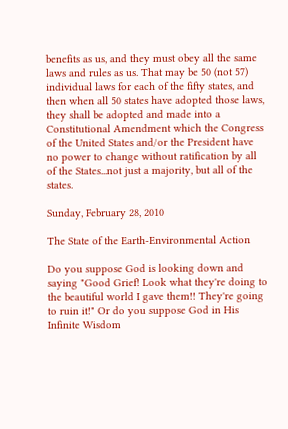benefits as us, and they must obey all the same laws and rules as us. That may be 50 (not 57) individual laws for each of the fifty states, and then when all 50 states have adopted those laws, they shall be adopted and made into a Constitutional Amendment which the Congress of the United States and/or the President have no power to change without ratification by all of the States...not just a majority, but all of the states.

Sunday, February 28, 2010

The State of the Earth-Environmental Action

Do you suppose God is looking down and saying "Good Grief! Look what they're doing to the beautiful world I gave them!! They're going to ruin it!" Or do you suppose God in His Infinite Wisdom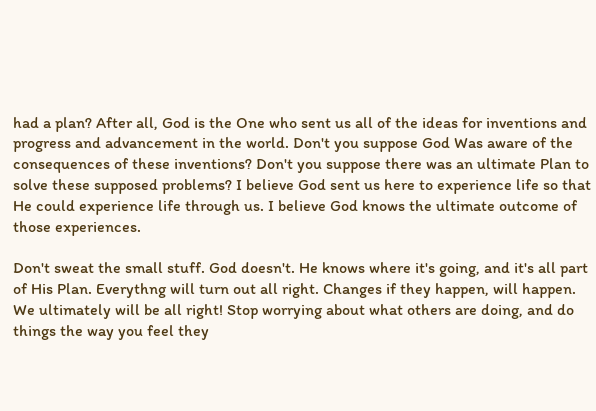had a plan? After all, God is the One who sent us all of the ideas for inventions and progress and advancement in the world. Don't you suppose God Was aware of the consequences of these inventions? Don't you suppose there was an ultimate Plan to solve these supposed problems? I believe God sent us here to experience life so that He could experience life through us. I believe God knows the ultimate outcome of those experiences.

Don't sweat the small stuff. God doesn't. He knows where it's going, and it's all part of His Plan. Everythng will turn out all right. Changes if they happen, will happen. We ultimately will be all right! Stop worrying about what others are doing, and do things the way you feel they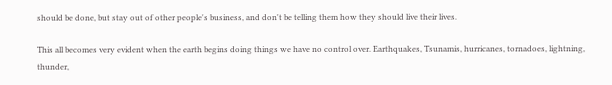should be done, but stay out of other people's business, and don't be telling them how they should live their lives.

This all becomes very evident when the earth begins doing things we have no control over. Earthquakes, Tsunamis, hurricanes, tornadoes, lightning, thunder,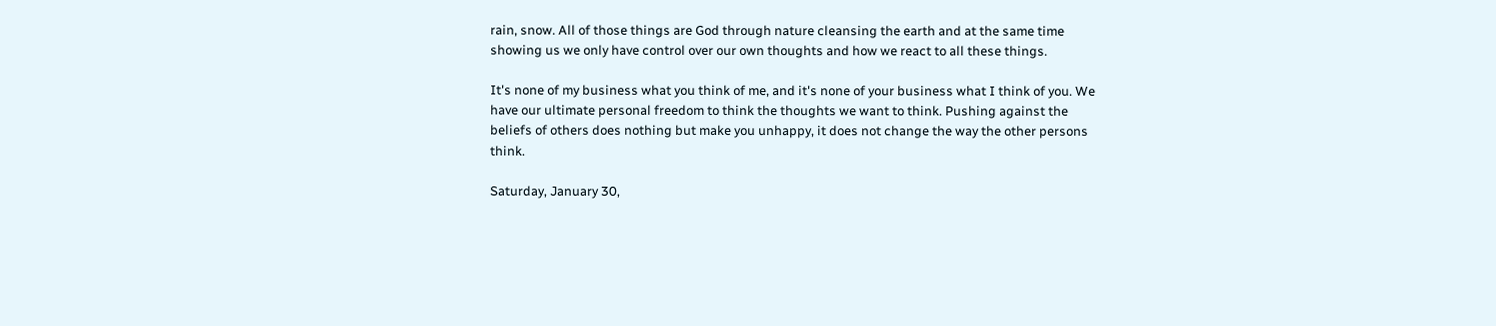rain, snow. All of those things are God through nature cleansing the earth and at the same time showing us we only have control over our own thoughts and how we react to all these things.

It's none of my business what you think of me, and it's none of your business what I think of you. We have our ultimate personal freedom to think the thoughts we want to think. Pushing against the beliefs of others does nothing but make you unhappy, it does not change the way the other persons think.

Saturday, January 30,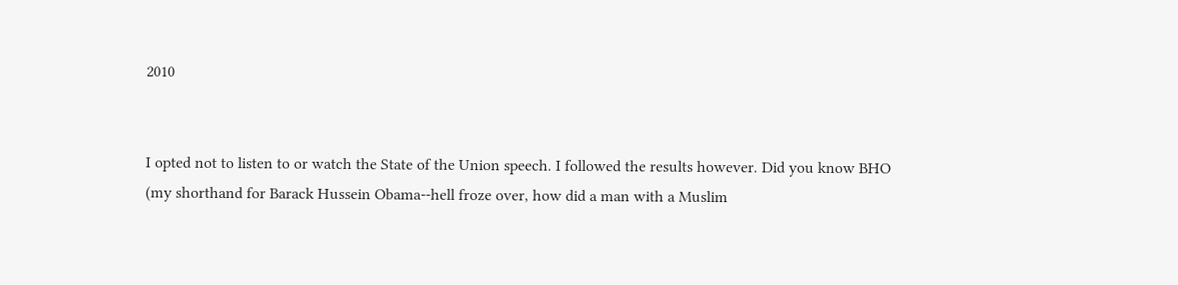2010


I opted not to listen to or watch the State of the Union speech. I followed the results however. Did you know BHO (my shorthand for Barack Hussein Obama--hell froze over, how did a man with a Muslim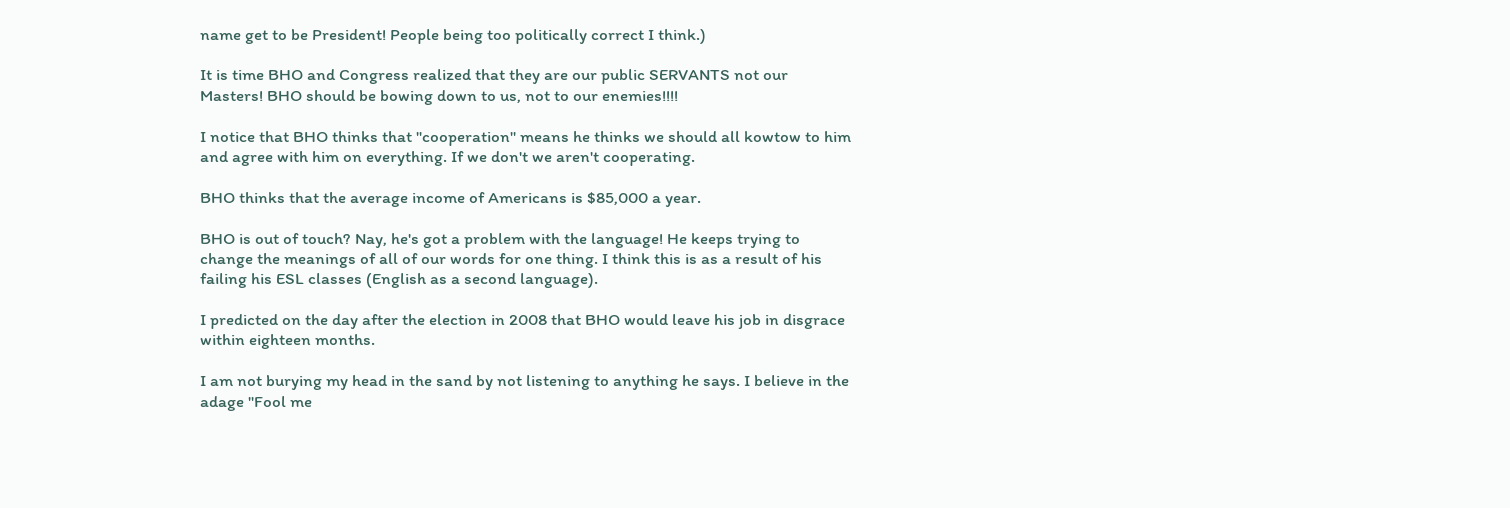name get to be President! People being too politically correct I think.)

It is time BHO and Congress realized that they are our public SERVANTS not our Masters! BHO should be bowing down to us, not to our enemies!!!!

I notice that BHO thinks that "cooperation" means he thinks we should all kowtow to him and agree with him on everything. If we don't we aren't cooperating.

BHO thinks that the average income of Americans is $85,000 a year.

BHO is out of touch? Nay, he's got a problem with the language! He keeps trying to change the meanings of all of our words for one thing. I think this is as a result of his failing his ESL classes (English as a second language).

I predicted on the day after the election in 2008 that BHO would leave his job in disgrace within eighteen months.

I am not burying my head in the sand by not listening to anything he says. I believe in the adage "Fool me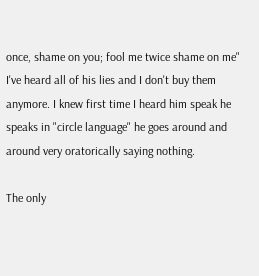once, shame on you; fool me twice shame on me" I've heard all of his lies and I don't buy them anymore. I knew first time I heard him speak he speaks in "circle language" he goes around and around very oratorically saying nothing.

The only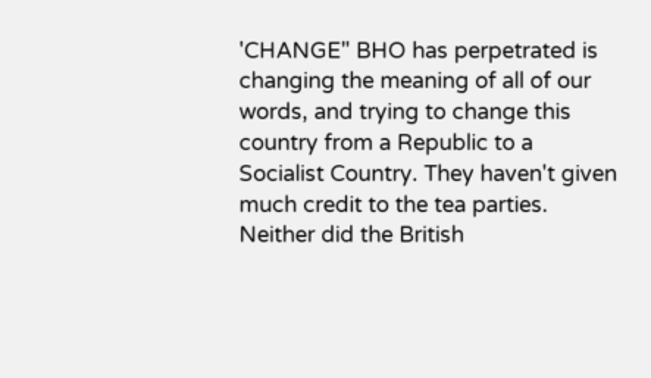'CHANGE" BHO has perpetrated is changing the meaning of all of our words, and trying to change this country from a Republic to a Socialist Country. They haven't given much credit to the tea parties. Neither did the British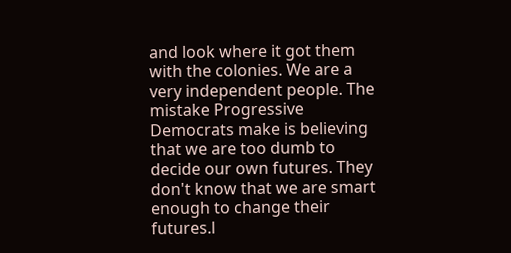and look where it got them with the colonies. We are a very independent people. The mistake Progressive Democrats make is believing that we are too dumb to decide our own futures. They don't know that we are smart enough to change their futures.l